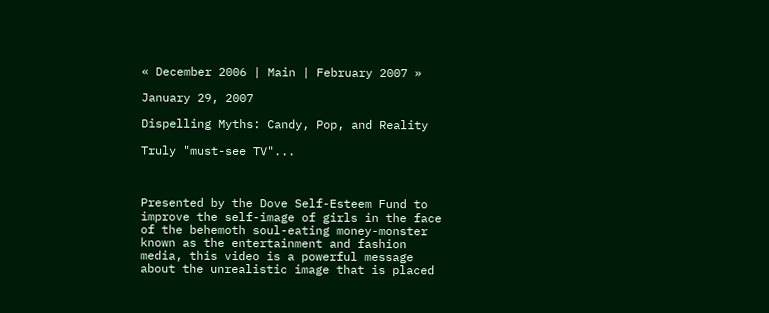« December 2006 | Main | February 2007 »

January 29, 2007

Dispelling Myths: Candy, Pop, and Reality

Truly "must-see TV"...



Presented by the Dove Self-Esteem Fund to improve the self-image of girls in the face of the behemoth soul-eating money-monster known as the entertainment and fashion media, this video is a powerful message about the unrealistic image that is placed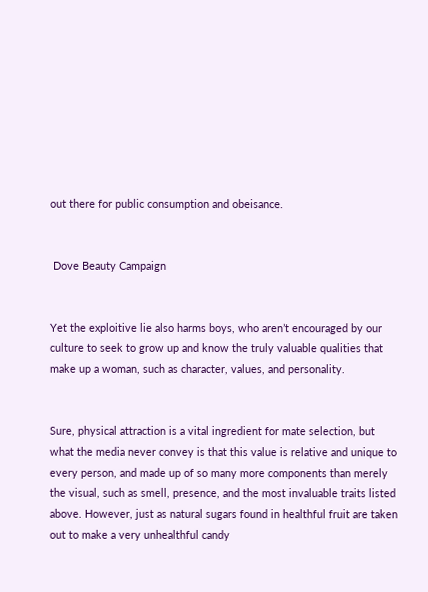out there for public consumption and obeisance.


 Dove Beauty Campaign


Yet the exploitive lie also harms boys, who aren’t encouraged by our culture to seek to grow up and know the truly valuable qualities that make up a woman, such as character, values, and personality.


Sure, physical attraction is a vital ingredient for mate selection, but what the media never convey is that this value is relative and unique to every person, and made up of so many more components than merely the visual, such as smell, presence, and the most invaluable traits listed above. However, just as natural sugars found in healthful fruit are taken out to make a very unhealthful candy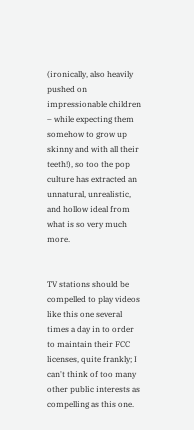(ironically, also heavily pushed on impressionable children – while expecting them somehow to grow up skinny and with all their teeth!), so too the pop culture has extracted an unnatural, unrealistic, and hollow ideal from what is so very much more.


TV stations should be compelled to play videos like this one several times a day in to order to maintain their FCC licenses, quite frankly; I can't think of too many other public interests as compelling as this one.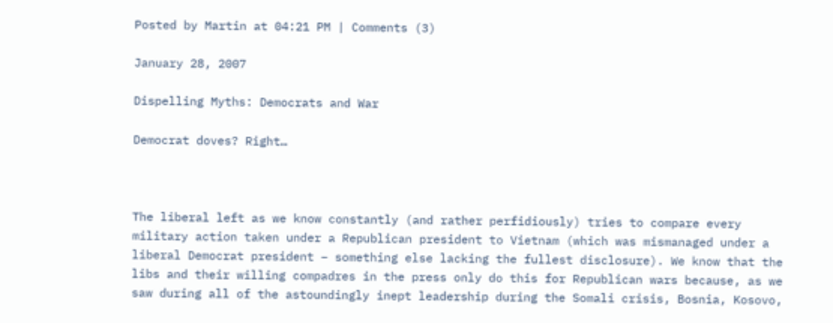Posted by Martin at 04:21 PM | Comments (3)

January 28, 2007

Dispelling Myths: Democrats and War

Democrat doves? Right…



The liberal left as we know constantly (and rather perfidiously) tries to compare every military action taken under a Republican president to Vietnam (which was mismanaged under a liberal Democrat president – something else lacking the fullest disclosure). We know that the libs and their willing compadres in the press only do this for Republican wars because, as we saw during all of the astoundingly inept leadership during the Somali crisis, Bosnia, Kosovo,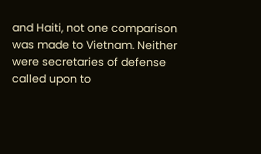and Haiti, not one comparison was made to Vietnam. Neither were secretaries of defense called upon to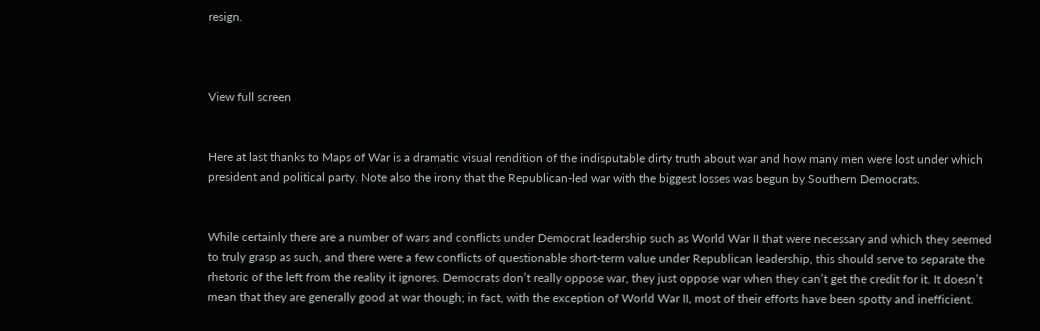resign.



View full screen


Here at last thanks to Maps of War is a dramatic visual rendition of the indisputable dirty truth about war and how many men were lost under which president and political party. Note also the irony that the Republican-led war with the biggest losses was begun by Southern Democrats.


While certainly there are a number of wars and conflicts under Democrat leadership such as World War II that were necessary and which they seemed to truly grasp as such, and there were a few conflicts of questionable short-term value under Republican leadership, this should serve to separate the rhetoric of the left from the reality it ignores. Democrats don’t really oppose war, they just oppose war when they can’t get the credit for it. It doesn’t mean that they are generally good at war though; in fact, with the exception of World War II, most of their efforts have been spotty and inefficient.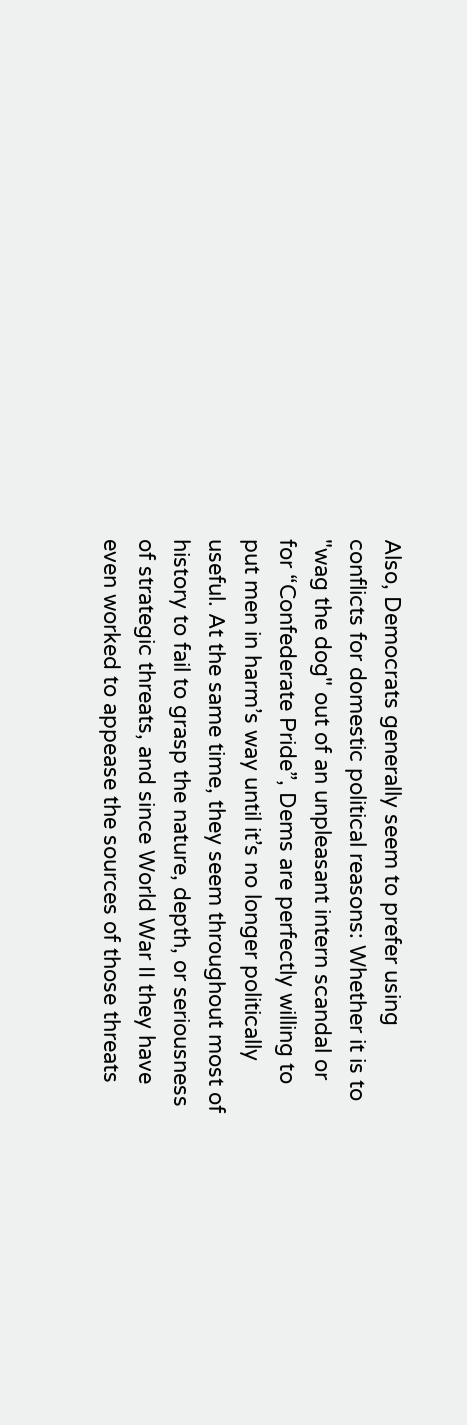Also, Democrats generally seem to prefer using conflicts for domestic political reasons: Whether it is to "wag the dog" out of an unpleasant intern scandal or for “Confederate Pride”, Dems are perfectly willing to put men in harm’s way until it’s no longer politically useful. At the same time, they seem throughout most of history to fail to grasp the nature, depth, or seriousness of strategic threats, and since World War II they have even worked to appease the sources of those threats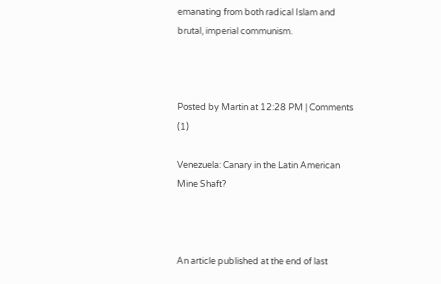emanating from both radical Islam and brutal, imperial communism.



Posted by Martin at 12:28 PM | Comments (1)

Venezuela: Canary in the Latin American Mine Shaft?



An article published at the end of last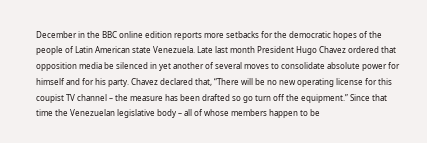December in the BBC online edition reports more setbacks for the democratic hopes of the people of Latin American state Venezuela. Late last month President Hugo Chavez ordered that opposition media be silenced in yet another of several moves to consolidate absolute power for himself and for his party. Chavez declared that, “There will be no new operating license for this coupist TV channel – the measure has been drafted so go turn off the equipment.” Since that time the Venezuelan legislative body – all of whose members happen to be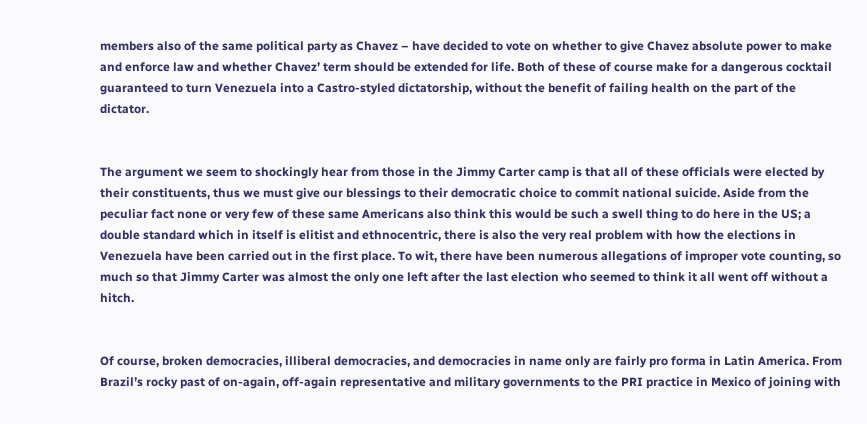members also of the same political party as Chavez – have decided to vote on whether to give Chavez absolute power to make and enforce law and whether Chavez’ term should be extended for life. Both of these of course make for a dangerous cocktail guaranteed to turn Venezuela into a Castro-styled dictatorship, without the benefit of failing health on the part of the dictator.


The argument we seem to shockingly hear from those in the Jimmy Carter camp is that all of these officials were elected by their constituents, thus we must give our blessings to their democratic choice to commit national suicide. Aside from the peculiar fact none or very few of these same Americans also think this would be such a swell thing to do here in the US; a double standard which in itself is elitist and ethnocentric, there is also the very real problem with how the elections in Venezuela have been carried out in the first place. To wit, there have been numerous allegations of improper vote counting, so much so that Jimmy Carter was almost the only one left after the last election who seemed to think it all went off without a hitch.


Of course, broken democracies, illiberal democracies, and democracies in name only are fairly pro forma in Latin America. From Brazil’s rocky past of on-again, off-again representative and military governments to the PRI practice in Mexico of joining with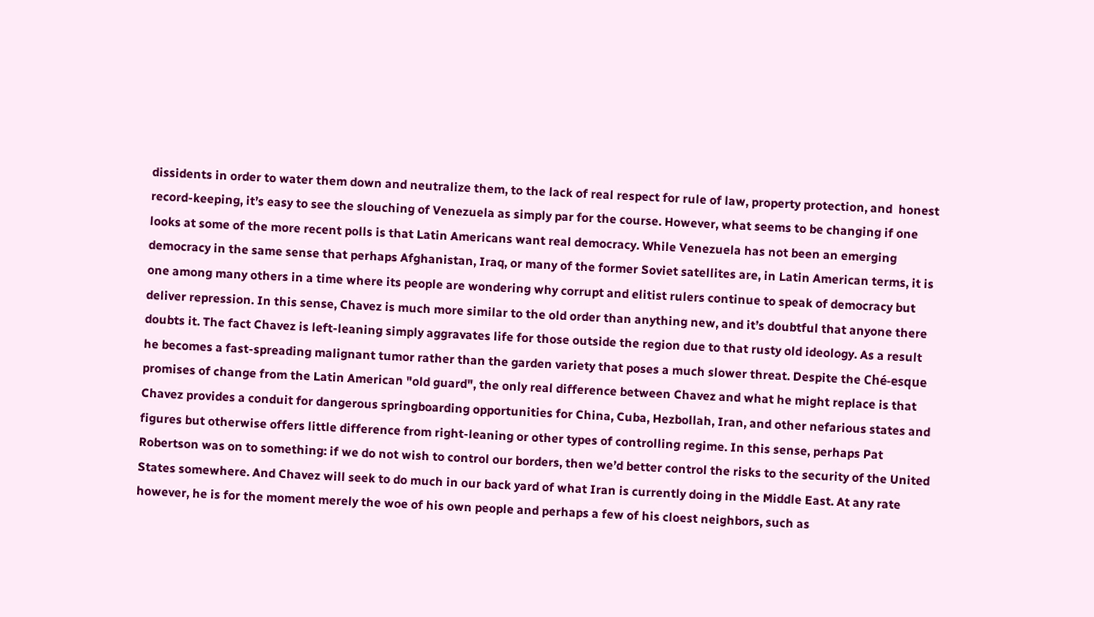dissidents in order to water them down and neutralize them, to the lack of real respect for rule of law, property protection, and  honest record-keeping, it’s easy to see the slouching of Venezuela as simply par for the course. However, what seems to be changing if one looks at some of the more recent polls is that Latin Americans want real democracy. While Venezuela has not been an emerging democracy in the same sense that perhaps Afghanistan, Iraq, or many of the former Soviet satellites are, in Latin American terms, it is one among many others in a time where its people are wondering why corrupt and elitist rulers continue to speak of democracy but deliver repression. In this sense, Chavez is much more similar to the old order than anything new, and it’s doubtful that anyone there doubts it. The fact Chavez is left-leaning simply aggravates life for those outside the region due to that rusty old ideology. As a result he becomes a fast-spreading malignant tumor rather than the garden variety that poses a much slower threat. Despite the Ché-esque promises of change from the Latin American "old guard", the only real difference between Chavez and what he might replace is that Chavez provides a conduit for dangerous springboarding opportunities for China, Cuba, Hezbollah, Iran, and other nefarious states and figures but otherwise offers little difference from right-leaning or other types of controlling regime. In this sense, perhaps Pat Robertson was on to something: if we do not wish to control our borders, then we’d better control the risks to the security of the United States somewhere. And Chavez will seek to do much in our back yard of what Iran is currently doing in the Middle East. At any rate however, he is for the moment merely the woe of his own people and perhaps a few of his cloest neighbors, such as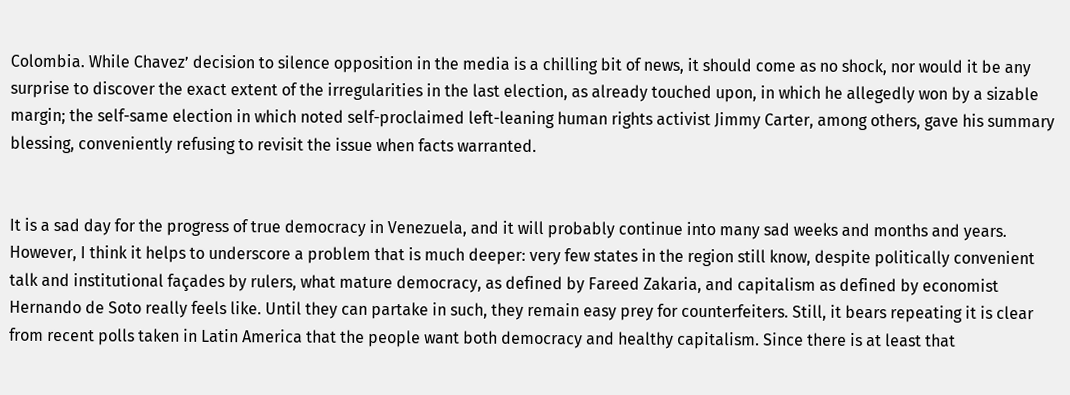Colombia. While Chavez’ decision to silence opposition in the media is a chilling bit of news, it should come as no shock, nor would it be any surprise to discover the exact extent of the irregularities in the last election, as already touched upon, in which he allegedly won by a sizable margin; the self-same election in which noted self-proclaimed left-leaning human rights activist Jimmy Carter, among others, gave his summary blessing, conveniently refusing to revisit the issue when facts warranted.


It is a sad day for the progress of true democracy in Venezuela, and it will probably continue into many sad weeks and months and years. However, I think it helps to underscore a problem that is much deeper: very few states in the region still know, despite politically convenient talk and institutional façades by rulers, what mature democracy, as defined by Fareed Zakaria, and capitalism as defined by economist Hernando de Soto really feels like. Until they can partake in such, they remain easy prey for counterfeiters. Still, it bears repeating it is clear from recent polls taken in Latin America that the people want both democracy and healthy capitalism. Since there is at least that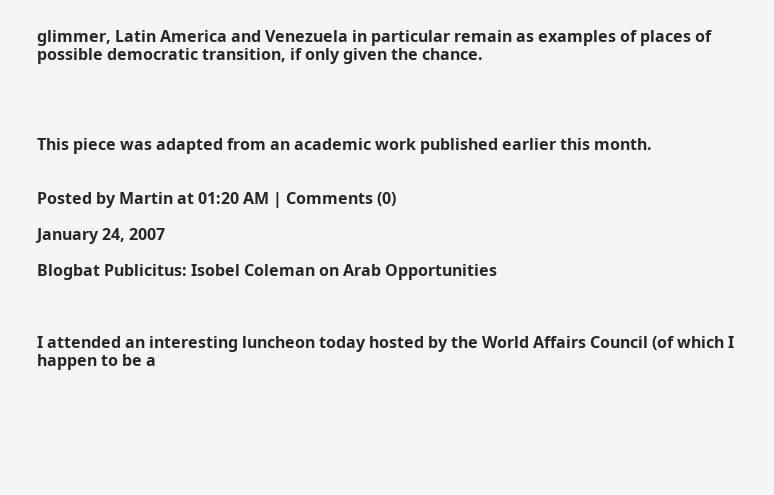glimmer, Latin America and Venezuela in particular remain as examples of places of possible democratic transition, if only given the chance.




This piece was adapted from an academic work published earlier this month.


Posted by Martin at 01:20 AM | Comments (0)

January 24, 2007

Blogbat Publicitus: Isobel Coleman on Arab Opportunities



I attended an interesting luncheon today hosted by the World Affairs Council (of which I happen to be a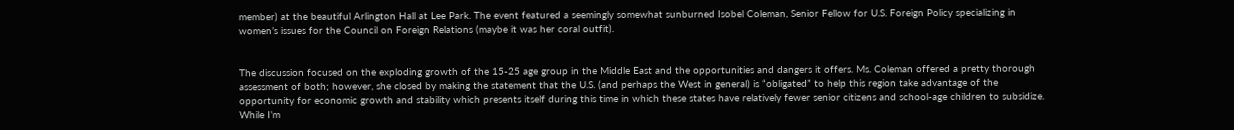member) at the beautiful Arlington Hall at Lee Park. The event featured a seemingly somewhat sunburned Isobel Coleman, Senior Fellow for U.S. Foreign Policy specializing in women’s issues for the Council on Foreign Relations (maybe it was her coral outfit).


The discussion focused on the exploding growth of the 15-25 age group in the Middle East and the opportunities and dangers it offers. Ms. Coleman offered a pretty thorough assessment of both; however, she closed by making the statement that the U.S. (and perhaps the West in general) is “obligated” to help this region take advantage of the opportunity for economic growth and stability which presents itself during this time in which these states have relatively fewer senior citizens and school-age children to subsidize. While I’m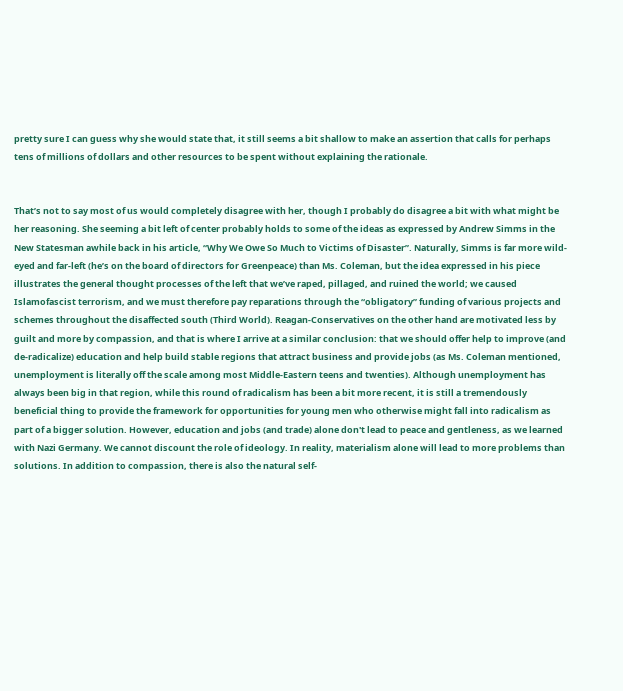pretty sure I can guess why she would state that, it still seems a bit shallow to make an assertion that calls for perhaps tens of millions of dollars and other resources to be spent without explaining the rationale.


That’s not to say most of us would completely disagree with her, though I probably do disagree a bit with what might be her reasoning. She seeming a bit left of center probably holds to some of the ideas as expressed by Andrew Simms in the New Statesman awhile back in his article, “Why We Owe So Much to Victims of Disaster”. Naturally, Simms is far more wild-eyed and far-left (he’s on the board of directors for Greenpeace) than Ms. Coleman, but the idea expressed in his piece illustrates the general thought processes of the left that we’ve raped, pillaged, and ruined the world; we caused Islamofascist terrorism, and we must therefore pay reparations through the “obligatory” funding of various projects and schemes throughout the disaffected south (Third World). Reagan-Conservatives on the other hand are motivated less by guilt and more by compassion, and that is where I arrive at a similar conclusion: that we should offer help to improve (and de-radicalize) education and help build stable regions that attract business and provide jobs (as Ms. Coleman mentioned, unemployment is literally off the scale among most Middle-Eastern teens and twenties). Although unemployment has always been big in that region, while this round of radicalism has been a bit more recent, it is still a tremendously beneficial thing to provide the framework for opportunities for young men who otherwise might fall into radicalism as part of a bigger solution. However, education and jobs (and trade) alone don't lead to peace and gentleness, as we learned with Nazi Germany. We cannot discount the role of ideology. In reality, materialism alone will lead to more problems than solutions. In addition to compassion, there is also the natural self-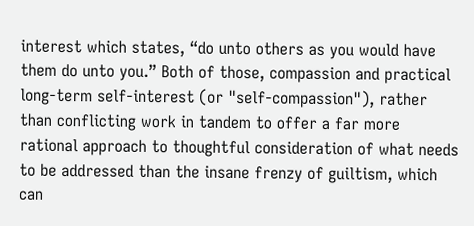interest which states, “do unto others as you would have them do unto you.” Both of those, compassion and practical long-term self-interest (or "self-compassion"), rather than conflicting work in tandem to offer a far more rational approach to thoughtful consideration of what needs to be addressed than the insane frenzy of guiltism, which can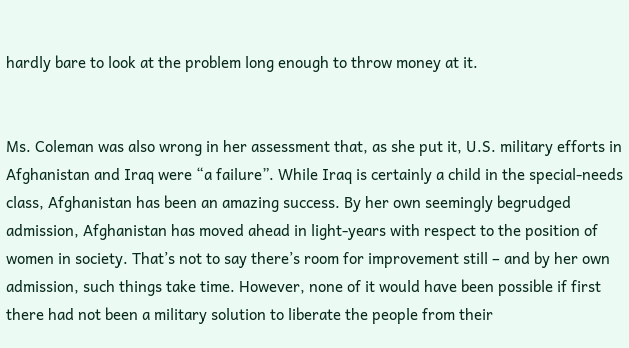hardly bare to look at the problem long enough to throw money at it.


Ms. Coleman was also wrong in her assessment that, as she put it, U.S. military efforts in Afghanistan and Iraq were “a failure”. While Iraq is certainly a child in the special-needs class, Afghanistan has been an amazing success. By her own seemingly begrudged admission, Afghanistan has moved ahead in light-years with respect to the position of women in society. That’s not to say there’s room for improvement still – and by her own admission, such things take time. However, none of it would have been possible if first there had not been a military solution to liberate the people from their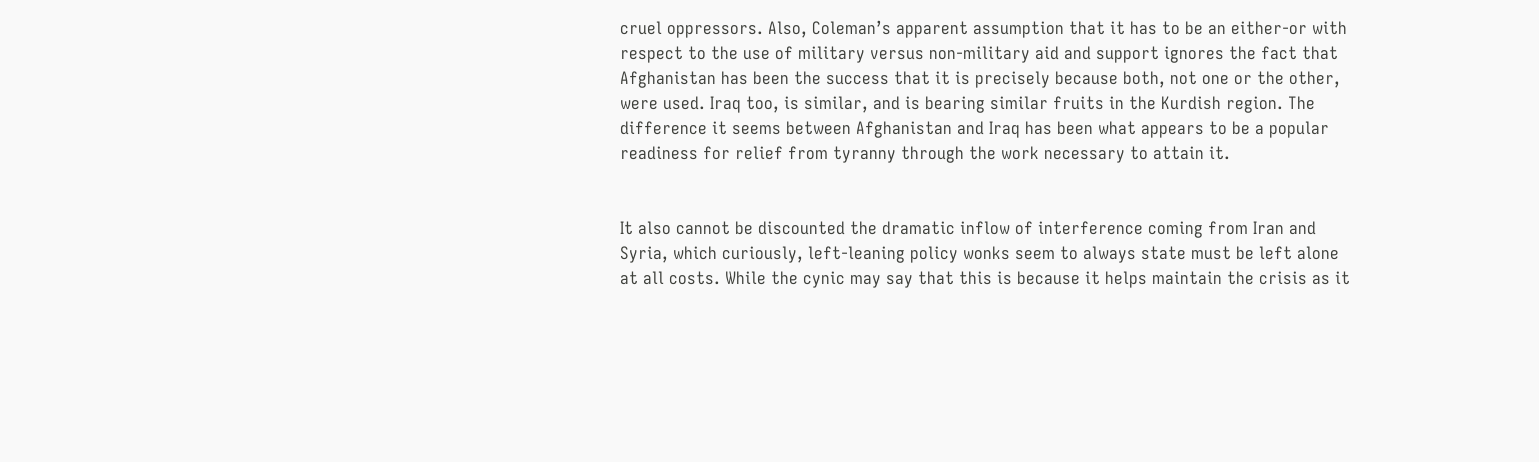cruel oppressors. Also, Coleman’s apparent assumption that it has to be an either-or with respect to the use of military versus non-military aid and support ignores the fact that Afghanistan has been the success that it is precisely because both, not one or the other, were used. Iraq too, is similar, and is bearing similar fruits in the Kurdish region. The difference it seems between Afghanistan and Iraq has been what appears to be a popular readiness for relief from tyranny through the work necessary to attain it.


It also cannot be discounted the dramatic inflow of interference coming from Iran and Syria, which curiously, left-leaning policy wonks seem to always state must be left alone at all costs. While the cynic may say that this is because it helps maintain the crisis as it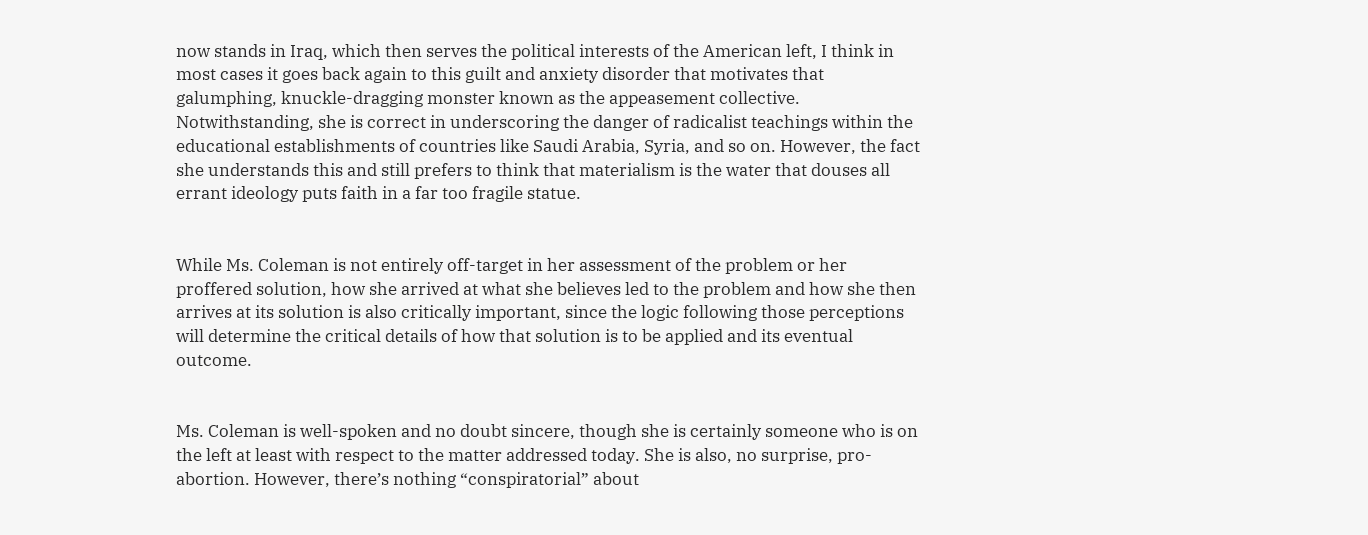now stands in Iraq, which then serves the political interests of the American left, I think in most cases it goes back again to this guilt and anxiety disorder that motivates that galumphing, knuckle-dragging monster known as the appeasement collective. Notwithstanding, she is correct in underscoring the danger of radicalist teachings within the educational establishments of countries like Saudi Arabia, Syria, and so on. However, the fact she understands this and still prefers to think that materialism is the water that douses all errant ideology puts faith in a far too fragile statue.


While Ms. Coleman is not entirely off-target in her assessment of the problem or her proffered solution, how she arrived at what she believes led to the problem and how she then arrives at its solution is also critically important, since the logic following those perceptions will determine the critical details of how that solution is to be applied and its eventual outcome.


Ms. Coleman is well-spoken and no doubt sincere, though she is certainly someone who is on the left at least with respect to the matter addressed today. She is also, no surprise, pro-abortion. However, there’s nothing “conspiratorial” about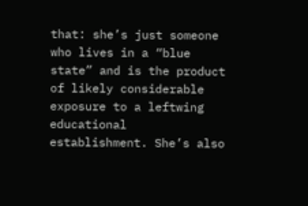that: she’s just someone who lives in a “blue state” and is the product of likely considerable exposure to a leftwing educational establishment. She’s also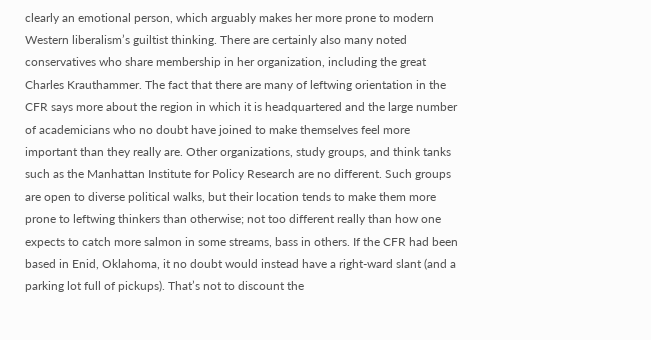clearly an emotional person, which arguably makes her more prone to modern Western liberalism’s guiltist thinking. There are certainly also many noted conservatives who share membership in her organization, including the great Charles Krauthammer. The fact that there are many of leftwing orientation in the CFR says more about the region in which it is headquartered and the large number of academicians who no doubt have joined to make themselves feel more important than they really are. Other organizations, study groups, and think tanks such as the Manhattan Institute for Policy Research are no different. Such groups are open to diverse political walks, but their location tends to make them more prone to leftwing thinkers than otherwise; not too different really than how one expects to catch more salmon in some streams, bass in others. If the CFR had been based in Enid, Oklahoma, it no doubt would instead have a right-ward slant (and a parking lot full of pickups). That’s not to discount the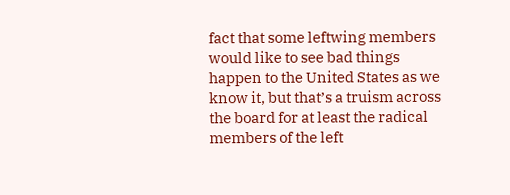fact that some leftwing members would like to see bad things happen to the United States as we know it, but that’s a truism across the board for at least the radical members of the left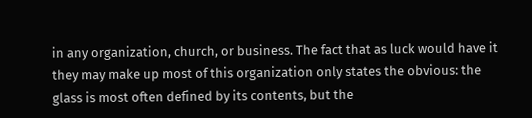in any organization, church, or business. The fact that as luck would have it they may make up most of this organization only states the obvious: the glass is most often defined by its contents, but the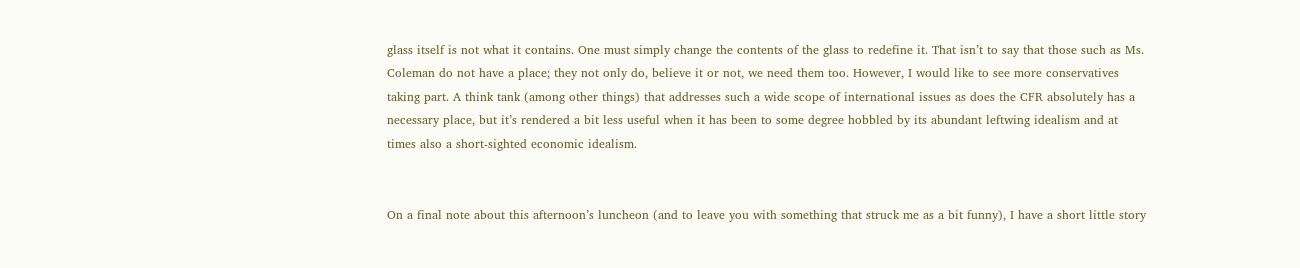glass itself is not what it contains. One must simply change the contents of the glass to redefine it. That isn’t to say that those such as Ms. Coleman do not have a place; they not only do, believe it or not, we need them too. However, I would like to see more conservatives taking part. A think tank (among other things) that addresses such a wide scope of international issues as does the CFR absolutely has a necessary place, but it’s rendered a bit less useful when it has been to some degree hobbled by its abundant leftwing idealism and at times also a short-sighted economic idealism.


On a final note about this afternoon’s luncheon (and to leave you with something that struck me as a bit funny), I have a short little story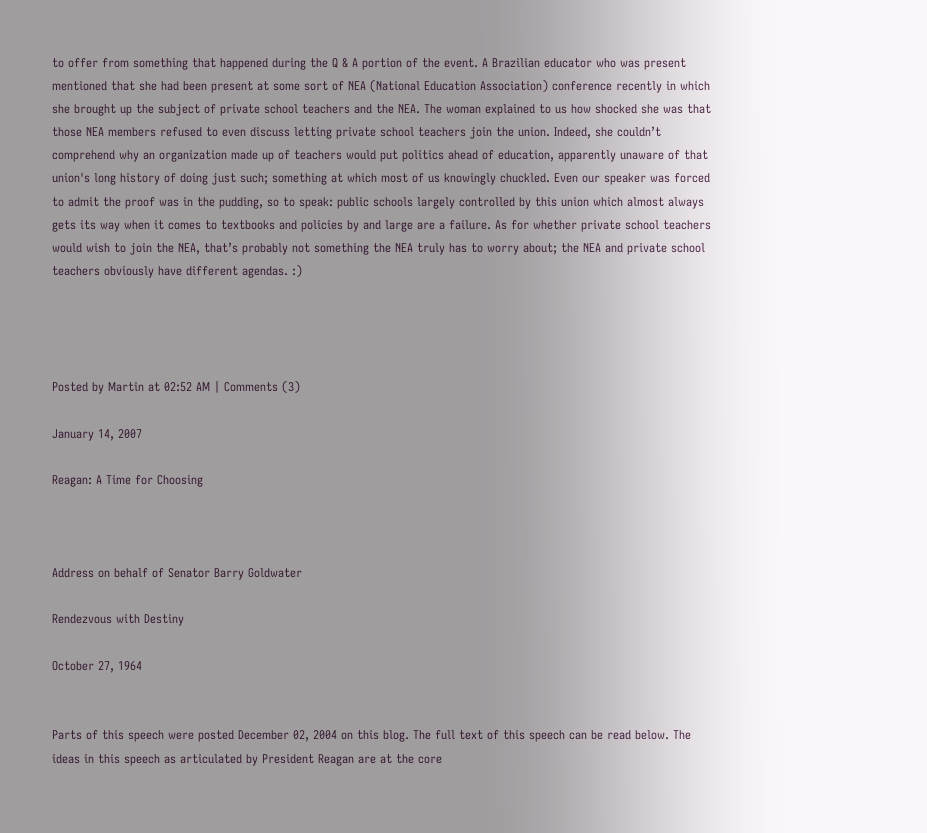to offer from something that happened during the Q & A portion of the event. A Brazilian educator who was present mentioned that she had been present at some sort of NEA (National Education Association) conference recently in which she brought up the subject of private school teachers and the NEA. The woman explained to us how shocked she was that those NEA members refused to even discuss letting private school teachers join the union. Indeed, she couldn’t comprehend why an organization made up of teachers would put politics ahead of education, apparently unaware of that union's long history of doing just such; something at which most of us knowingly chuckled. Even our speaker was forced to admit the proof was in the pudding, so to speak: public schools largely controlled by this union which almost always gets its way when it comes to textbooks and policies by and large are a failure. As for whether private school teachers would wish to join the NEA, that’s probably not something the NEA truly has to worry about; the NEA and private school teachers obviously have different agendas. :)




Posted by Martin at 02:52 AM | Comments (3)

January 14, 2007

Reagan: A Time for Choosing



Address on behalf of Senator Barry Goldwater

Rendezvous with Destiny

October 27, 1964


Parts of this speech were posted December 02, 2004 on this blog. The full text of this speech can be read below. The ideas in this speech as articulated by President Reagan are at the core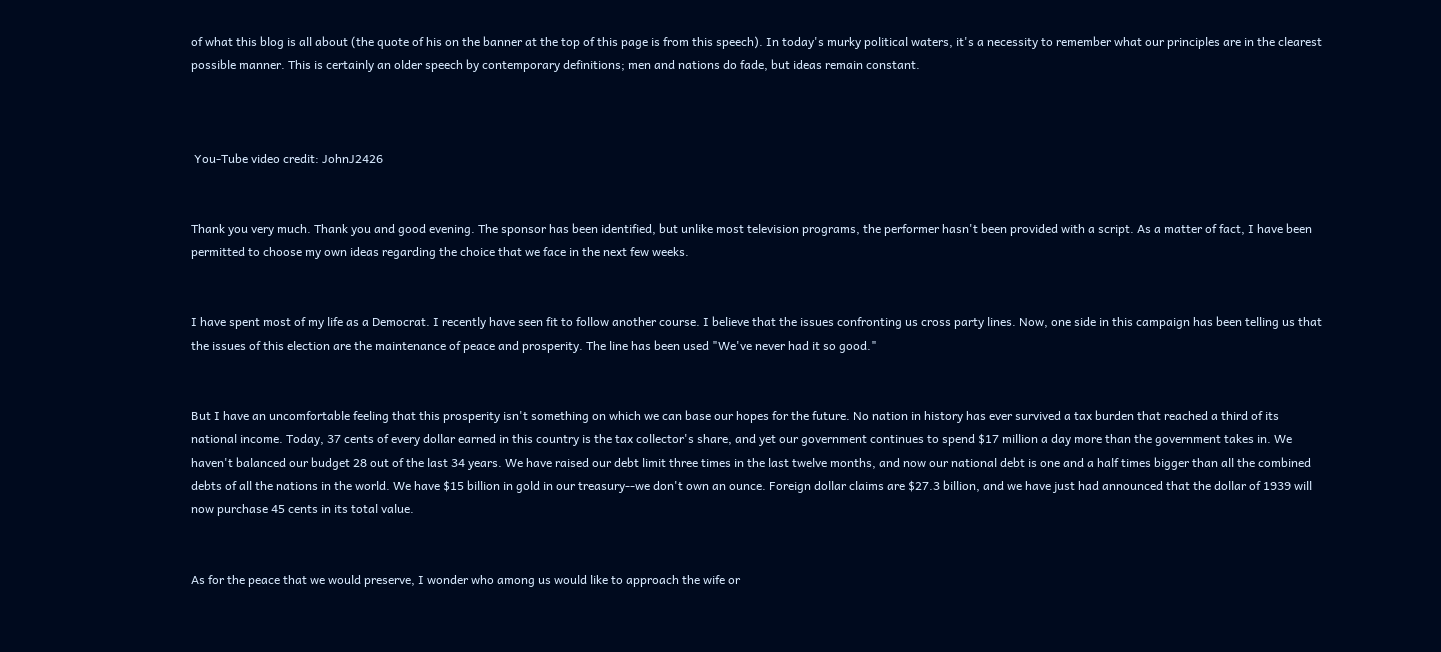of what this blog is all about (the quote of his on the banner at the top of this page is from this speech). In today's murky political waters, it's a necessity to remember what our principles are in the clearest possible manner. This is certainly an older speech by contemporary definitions; men and nations do fade, but ideas remain constant.



 You-Tube video credit: JohnJ2426


Thank you very much. Thank you and good evening. The sponsor has been identified, but unlike most television programs, the performer hasn't been provided with a script. As a matter of fact, I have been permitted to choose my own ideas regarding the choice that we face in the next few weeks.


I have spent most of my life as a Democrat. I recently have seen fit to follow another course. I believe that the issues confronting us cross party lines. Now, one side in this campaign has been telling us that the issues of this election are the maintenance of peace and prosperity. The line has been used "We've never had it so good."


But I have an uncomfortable feeling that this prosperity isn't something on which we can base our hopes for the future. No nation in history has ever survived a tax burden that reached a third of its national income. Today, 37 cents of every dollar earned in this country is the tax collector's share, and yet our government continues to spend $17 million a day more than the government takes in. We haven't balanced our budget 28 out of the last 34 years. We have raised our debt limit three times in the last twelve months, and now our national debt is one and a half times bigger than all the combined debts of all the nations in the world. We have $15 billion in gold in our treasury--we don't own an ounce. Foreign dollar claims are $27.3 billion, and we have just had announced that the dollar of 1939 will now purchase 45 cents in its total value.


As for the peace that we would preserve, I wonder who among us would like to approach the wife or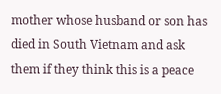mother whose husband or son has died in South Vietnam and ask them if they think this is a peace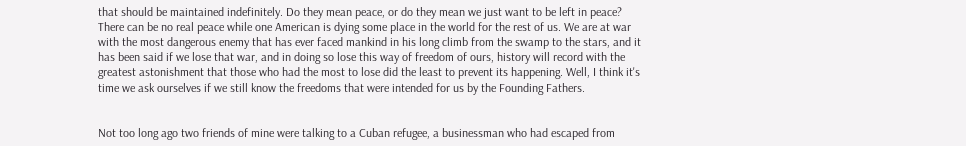that should be maintained indefinitely. Do they mean peace, or do they mean we just want to be left in peace? There can be no real peace while one American is dying some place in the world for the rest of us. We are at war with the most dangerous enemy that has ever faced mankind in his long climb from the swamp to the stars, and it has been said if we lose that war, and in doing so lose this way of freedom of ours, history will record with the greatest astonishment that those who had the most to lose did the least to prevent its happening. Well, I think it's time we ask ourselves if we still know the freedoms that were intended for us by the Founding Fathers.


Not too long ago two friends of mine were talking to a Cuban refugee, a businessman who had escaped from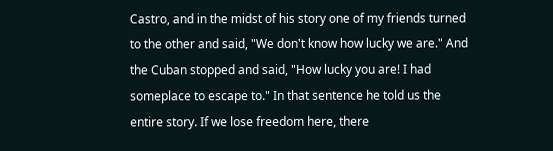Castro, and in the midst of his story one of my friends turned to the other and said, "We don't know how lucky we are." And the Cuban stopped and said, "How lucky you are! I had someplace to escape to." In that sentence he told us the entire story. If we lose freedom here, there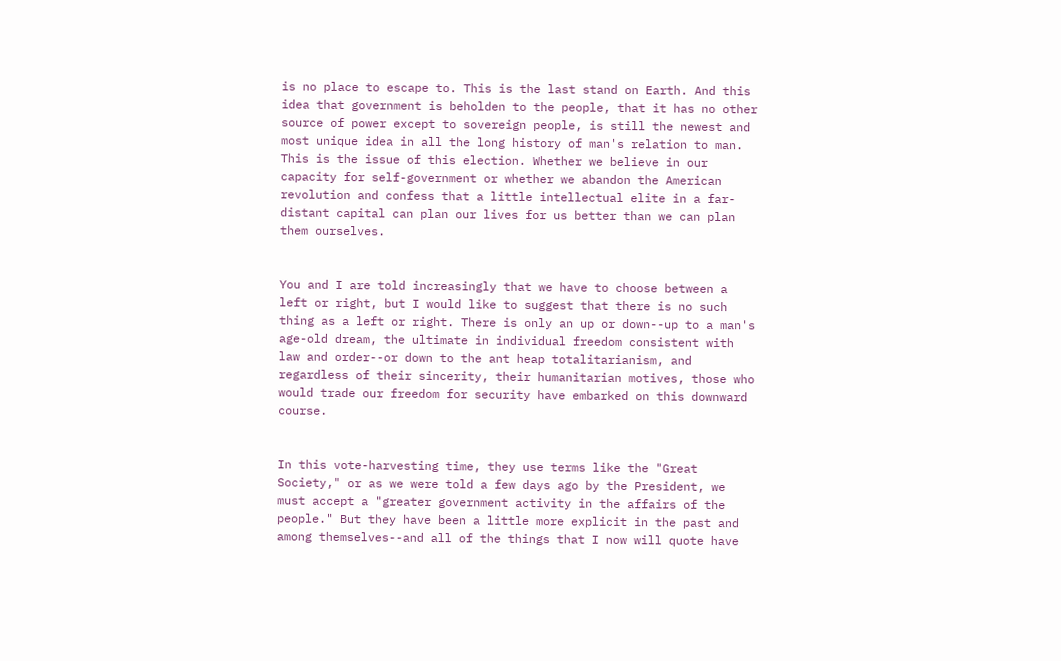is no place to escape to. This is the last stand on Earth. And this idea that government is beholden to the people, that it has no other source of power except to sovereign people, is still the newest and most unique idea in all the long history of man's relation to man. This is the issue of this election. Whether we believe in our capacity for self-government or whether we abandon the American revolution and confess that a little intellectual elite in a far-distant capital can plan our lives for us better than we can plan them ourselves.


You and I are told increasingly that we have to choose between a left or right, but I would like to suggest that there is no such thing as a left or right. There is only an up or down--up to a man's age-old dream, the ultimate in individual freedom consistent with law and order--or down to the ant heap totalitarianism, and regardless of their sincerity, their humanitarian motives, those who would trade our freedom for security have embarked on this downward course.


In this vote-harvesting time, they use terms like the "Great Society," or as we were told a few days ago by the President, we must accept a "greater government activity in the affairs of the people." But they have been a little more explicit in the past and among themselves--and all of the things that I now will quote have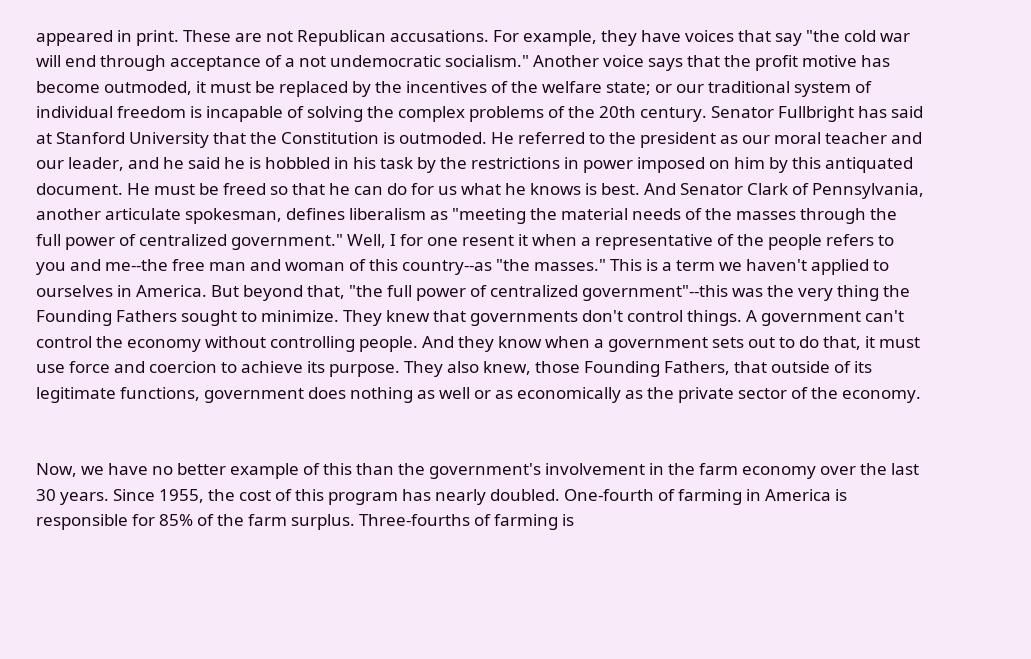appeared in print. These are not Republican accusations. For example, they have voices that say "the cold war will end through acceptance of a not undemocratic socialism." Another voice says that the profit motive has become outmoded, it must be replaced by the incentives of the welfare state; or our traditional system of individual freedom is incapable of solving the complex problems of the 20th century. Senator Fullbright has said at Stanford University that the Constitution is outmoded. He referred to the president as our moral teacher and our leader, and he said he is hobbled in his task by the restrictions in power imposed on him by this antiquated document. He must be freed so that he can do for us what he knows is best. And Senator Clark of Pennsylvania, another articulate spokesman, defines liberalism as "meeting the material needs of the masses through the full power of centralized government." Well, I for one resent it when a representative of the people refers to you and me--the free man and woman of this country--as "the masses." This is a term we haven't applied to ourselves in America. But beyond that, "the full power of centralized government"--this was the very thing the Founding Fathers sought to minimize. They knew that governments don't control things. A government can't control the economy without controlling people. And they know when a government sets out to do that, it must use force and coercion to achieve its purpose. They also knew, those Founding Fathers, that outside of its legitimate functions, government does nothing as well or as economically as the private sector of the economy.


Now, we have no better example of this than the government's involvement in the farm economy over the last 30 years. Since 1955, the cost of this program has nearly doubled. One-fourth of farming in America is responsible for 85% of the farm surplus. Three-fourths of farming is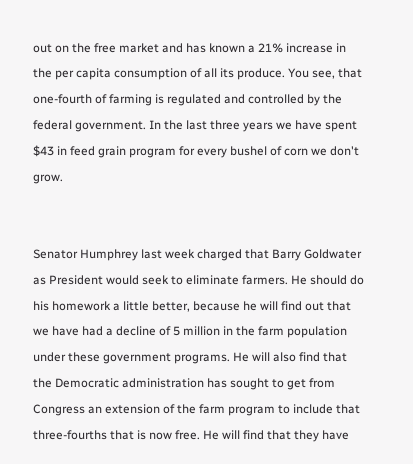out on the free market and has known a 21% increase in the per capita consumption of all its produce. You see, that one-fourth of farming is regulated and controlled by the federal government. In the last three years we have spent $43 in feed grain program for every bushel of corn we don't grow.


Senator Humphrey last week charged that Barry Goldwater as President would seek to eliminate farmers. He should do his homework a little better, because he will find out that we have had a decline of 5 million in the farm population under these government programs. He will also find that the Democratic administration has sought to get from Congress an extension of the farm program to include that three-fourths that is now free. He will find that they have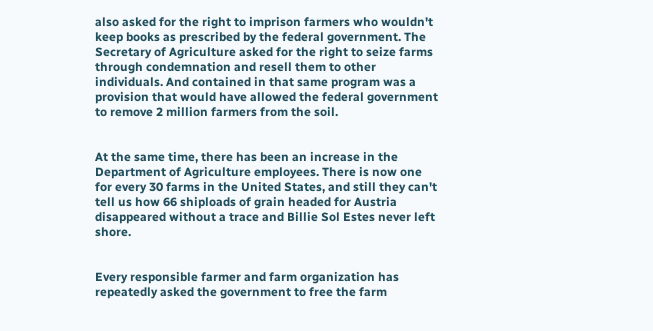also asked for the right to imprison farmers who wouldn't keep books as prescribed by the federal government. The Secretary of Agriculture asked for the right to seize farms through condemnation and resell them to other individuals. And contained in that same program was a provision that would have allowed the federal government to remove 2 million farmers from the soil.


At the same time, there has been an increase in the Department of Agriculture employees. There is now one for every 30 farms in the United States, and still they can't tell us how 66 shiploads of grain headed for Austria disappeared without a trace and Billie Sol Estes never left shore.


Every responsible farmer and farm organization has repeatedly asked the government to free the farm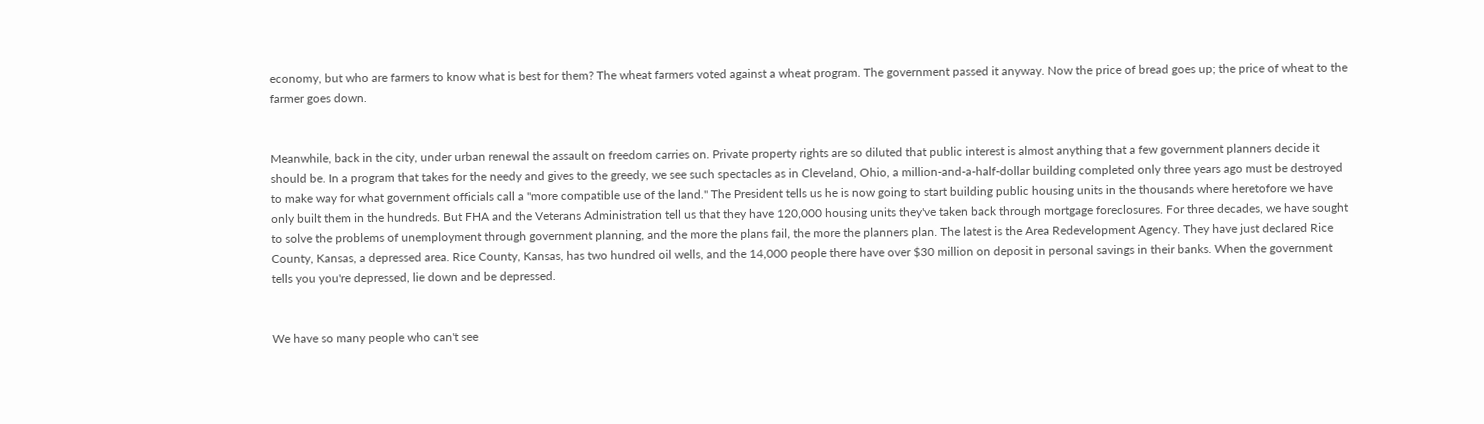economy, but who are farmers to know what is best for them? The wheat farmers voted against a wheat program. The government passed it anyway. Now the price of bread goes up; the price of wheat to the farmer goes down.


Meanwhile, back in the city, under urban renewal the assault on freedom carries on. Private property rights are so diluted that public interest is almost anything that a few government planners decide it should be. In a program that takes for the needy and gives to the greedy, we see such spectacles as in Cleveland, Ohio, a million-and-a-half-dollar building completed only three years ago must be destroyed to make way for what government officials call a "more compatible use of the land." The President tells us he is now going to start building public housing units in the thousands where heretofore we have only built them in the hundreds. But FHA and the Veterans Administration tell us that they have 120,000 housing units they've taken back through mortgage foreclosures. For three decades, we have sought to solve the problems of unemployment through government planning, and the more the plans fail, the more the planners plan. The latest is the Area Redevelopment Agency. They have just declared Rice County, Kansas, a depressed area. Rice County, Kansas, has two hundred oil wells, and the 14,000 people there have over $30 million on deposit in personal savings in their banks. When the government tells you you're depressed, lie down and be depressed.


We have so many people who can't see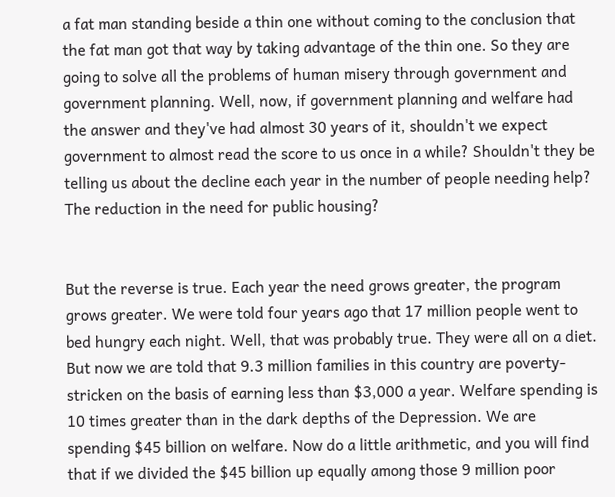a fat man standing beside a thin one without coming to the conclusion that the fat man got that way by taking advantage of the thin one. So they are going to solve all the problems of human misery through government and government planning. Well, now, if government planning and welfare had the answer and they've had almost 30 years of it, shouldn't we expect government to almost read the score to us once in a while? Shouldn't they be telling us about the decline each year in the number of people needing help? The reduction in the need for public housing?


But the reverse is true. Each year the need grows greater, the program grows greater. We were told four years ago that 17 million people went to bed hungry each night. Well, that was probably true. They were all on a diet. But now we are told that 9.3 million families in this country are poverty-stricken on the basis of earning less than $3,000 a year. Welfare spending is 10 times greater than in the dark depths of the Depression. We are spending $45 billion on welfare. Now do a little arithmetic, and you will find that if we divided the $45 billion up equally among those 9 million poor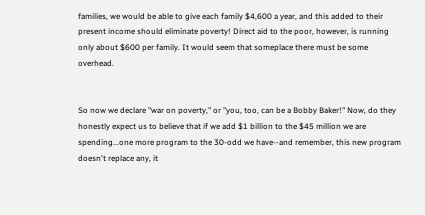families, we would be able to give each family $4,600 a year, and this added to their present income should eliminate poverty! Direct aid to the poor, however, is running only about $600 per family. It would seem that someplace there must be some overhead.


So now we declare "war on poverty," or "you, too, can be a Bobby Baker!" Now, do they honestly expect us to believe that if we add $1 billion to the $45 million we are spending...one more program to the 30-odd we have--and remember, this new program doesn't replace any, it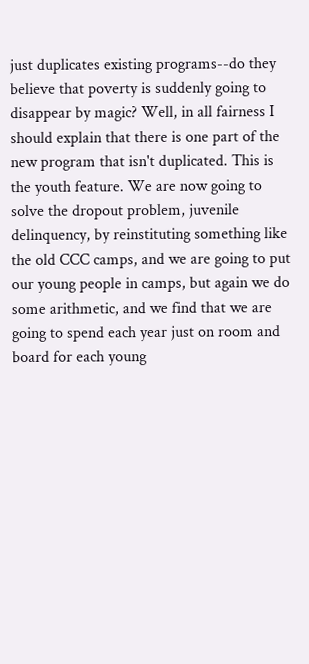just duplicates existing programs--do they believe that poverty is suddenly going to disappear by magic? Well, in all fairness I should explain that there is one part of the new program that isn't duplicated. This is the youth feature. We are now going to solve the dropout problem, juvenile delinquency, by reinstituting something like the old CCC camps, and we are going to put our young people in camps, but again we do some arithmetic, and we find that we are going to spend each year just on room and board for each young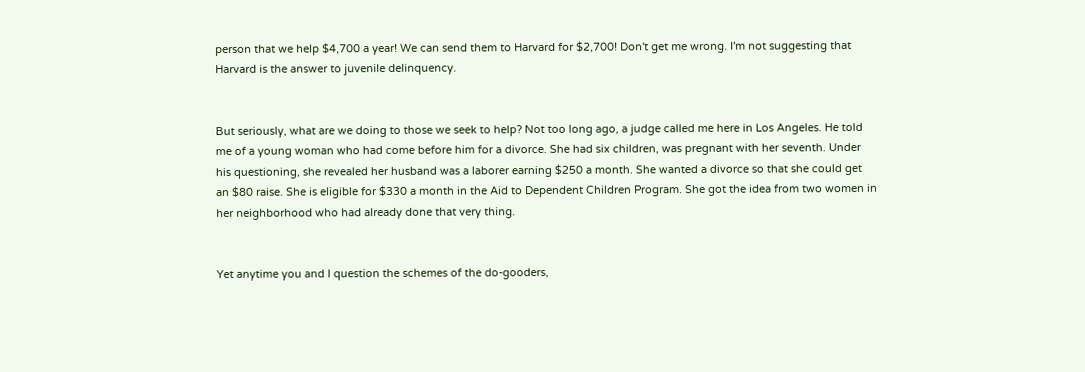person that we help $4,700 a year! We can send them to Harvard for $2,700! Don't get me wrong. I'm not suggesting that Harvard is the answer to juvenile delinquency.


But seriously, what are we doing to those we seek to help? Not too long ago, a judge called me here in Los Angeles. He told me of a young woman who had come before him for a divorce. She had six children, was pregnant with her seventh. Under his questioning, she revealed her husband was a laborer earning $250 a month. She wanted a divorce so that she could get an $80 raise. She is eligible for $330 a month in the Aid to Dependent Children Program. She got the idea from two women in her neighborhood who had already done that very thing.


Yet anytime you and I question the schemes of the do-gooders,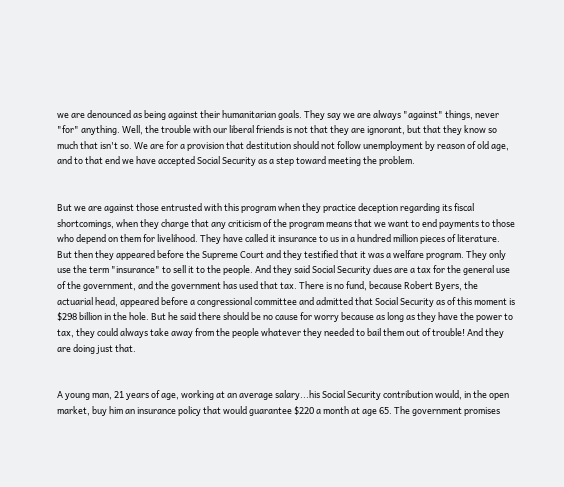we are denounced as being against their humanitarian goals. They say we are always "against" things, never "for" anything. Well, the trouble with our liberal friends is not that they are ignorant, but that they know so much that isn't so. We are for a provision that destitution should not follow unemployment by reason of old age, and to that end we have accepted Social Security as a step toward meeting the problem.


But we are against those entrusted with this program when they practice deception regarding its fiscal shortcomings, when they charge that any criticism of the program means that we want to end payments to those who depend on them for livelihood. They have called it insurance to us in a hundred million pieces of literature. But then they appeared before the Supreme Court and they testified that it was a welfare program. They only use the term "insurance" to sell it to the people. And they said Social Security dues are a tax for the general use of the government, and the government has used that tax. There is no fund, because Robert Byers, the actuarial head, appeared before a congressional committee and admitted that Social Security as of this moment is $298 billion in the hole. But he said there should be no cause for worry because as long as they have the power to tax, they could always take away from the people whatever they needed to bail them out of trouble! And they are doing just that.


A young man, 21 years of age, working at an average salary...his Social Security contribution would, in the open market, buy him an insurance policy that would guarantee $220 a month at age 65. The government promises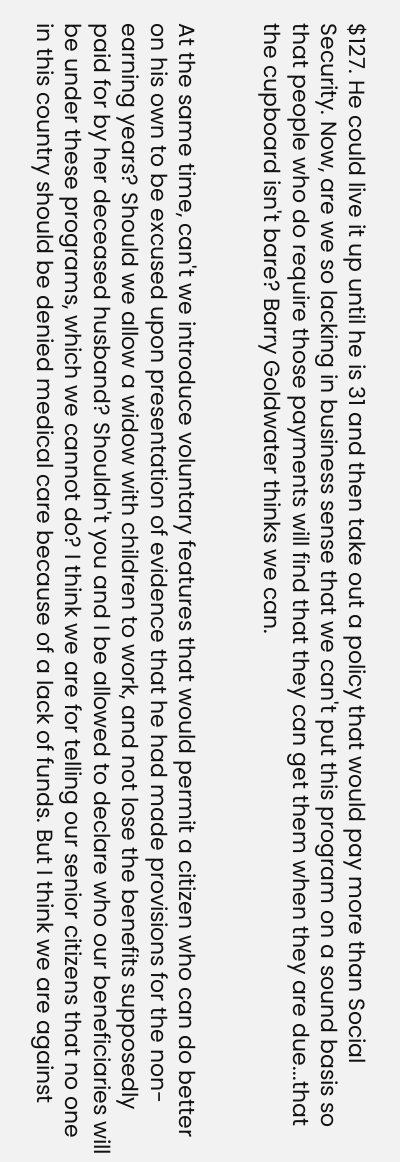$127. He could live it up until he is 31 and then take out a policy that would pay more than Social Security. Now, are we so lacking in business sense that we can't put this program on a sound basis so that people who do require those payments will find that they can get them when they are due...that the cupboard isn't bare? Barry Goldwater thinks we can.


At the same time, can't we introduce voluntary features that would permit a citizen who can do better on his own to be excused upon presentation of evidence that he had made provisions for the non-earning years? Should we allow a widow with children to work, and not lose the benefits supposedly paid for by her deceased husband? Shouldn't you and I be allowed to declare who our beneficiaries will be under these programs, which we cannot do? I think we are for telling our senior citizens that no one in this country should be denied medical care because of a lack of funds. But I think we are against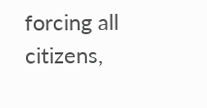forcing all citizens,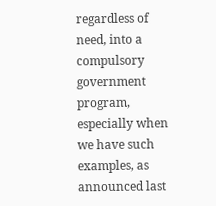regardless of need, into a compulsory government program, especially when we have such examples, as announced last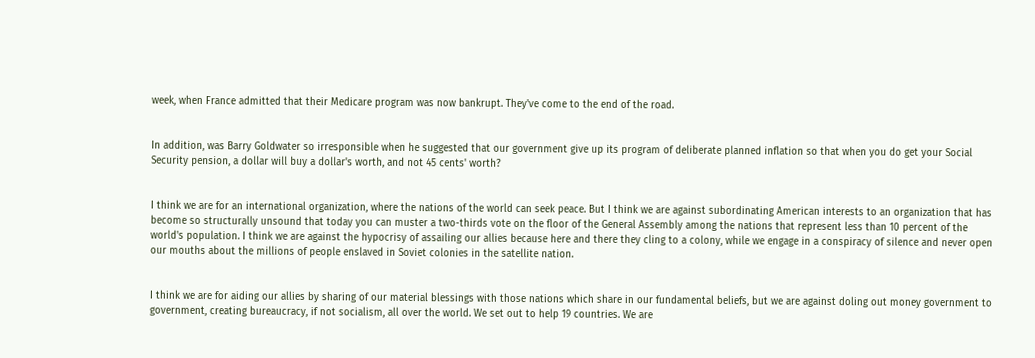week, when France admitted that their Medicare program was now bankrupt. They've come to the end of the road.


In addition, was Barry Goldwater so irresponsible when he suggested that our government give up its program of deliberate planned inflation so that when you do get your Social Security pension, a dollar will buy a dollar's worth, and not 45 cents' worth?


I think we are for an international organization, where the nations of the world can seek peace. But I think we are against subordinating American interests to an organization that has become so structurally unsound that today you can muster a two-thirds vote on the floor of the General Assembly among the nations that represent less than 10 percent of the world's population. I think we are against the hypocrisy of assailing our allies because here and there they cling to a colony, while we engage in a conspiracy of silence and never open our mouths about the millions of people enslaved in Soviet colonies in the satellite nation.


I think we are for aiding our allies by sharing of our material blessings with those nations which share in our fundamental beliefs, but we are against doling out money government to government, creating bureaucracy, if not socialism, all over the world. We set out to help 19 countries. We are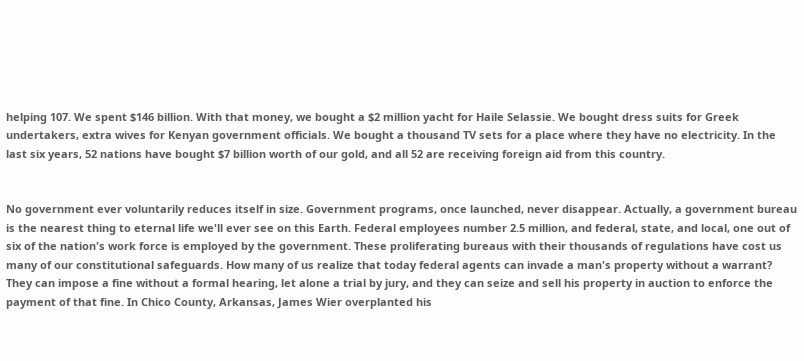helping 107. We spent $146 billion. With that money, we bought a $2 million yacht for Haile Selassie. We bought dress suits for Greek undertakers, extra wives for Kenyan government officials. We bought a thousand TV sets for a place where they have no electricity. In the last six years, 52 nations have bought $7 billion worth of our gold, and all 52 are receiving foreign aid from this country.


No government ever voluntarily reduces itself in size. Government programs, once launched, never disappear. Actually, a government bureau is the nearest thing to eternal life we'll ever see on this Earth. Federal employees number 2.5 million, and federal, state, and local, one out of six of the nation's work force is employed by the government. These proliferating bureaus with their thousands of regulations have cost us many of our constitutional safeguards. How many of us realize that today federal agents can invade a man's property without a warrant? They can impose a fine without a formal hearing, let alone a trial by jury, and they can seize and sell his property in auction to enforce the payment of that fine. In Chico County, Arkansas, James Wier overplanted his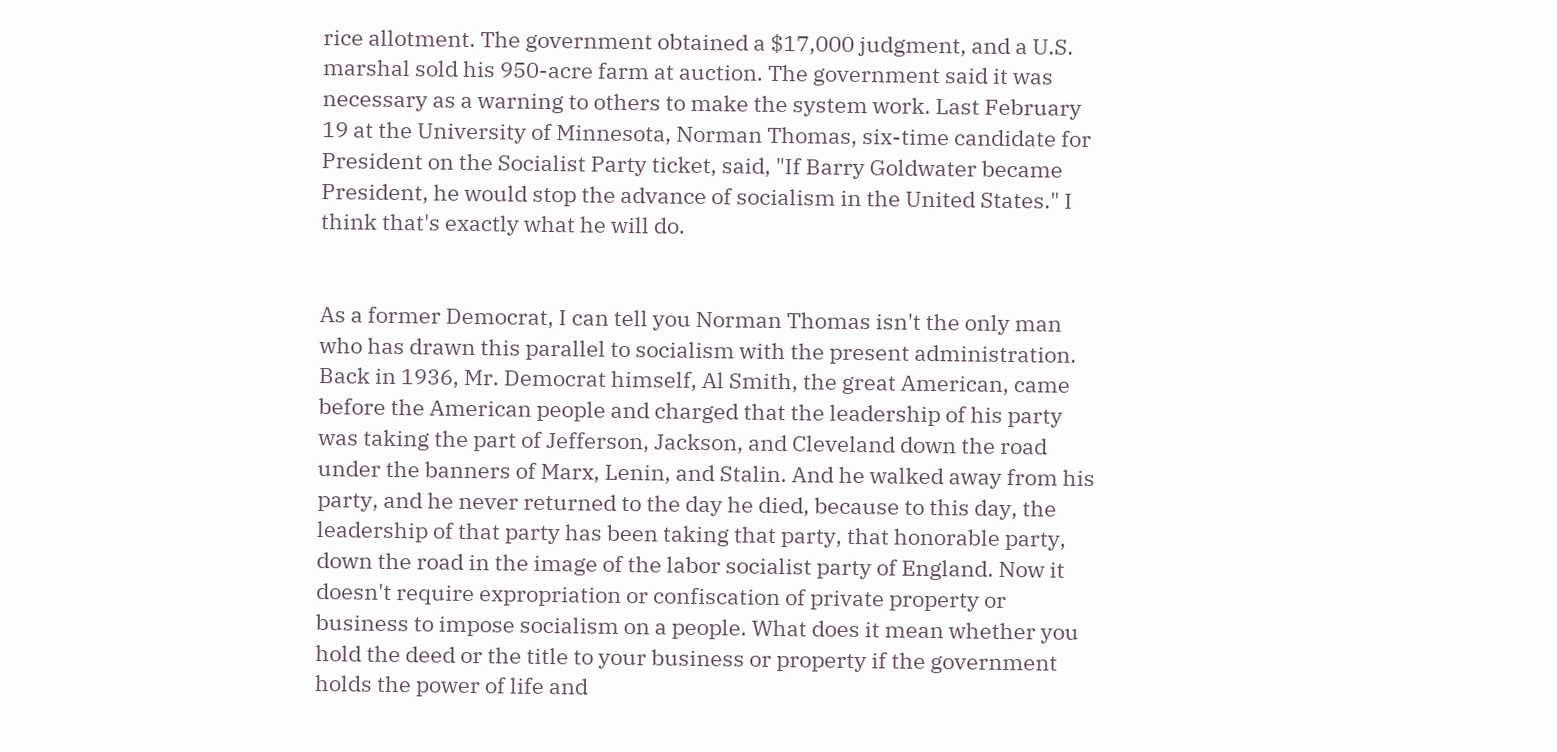rice allotment. The government obtained a $17,000 judgment, and a U.S. marshal sold his 950-acre farm at auction. The government said it was necessary as a warning to others to make the system work. Last February 19 at the University of Minnesota, Norman Thomas, six-time candidate for President on the Socialist Party ticket, said, "If Barry Goldwater became President, he would stop the advance of socialism in the United States." I think that's exactly what he will do.


As a former Democrat, I can tell you Norman Thomas isn't the only man who has drawn this parallel to socialism with the present administration. Back in 1936, Mr. Democrat himself, Al Smith, the great American, came before the American people and charged that the leadership of his party was taking the part of Jefferson, Jackson, and Cleveland down the road under the banners of Marx, Lenin, and Stalin. And he walked away from his party, and he never returned to the day he died, because to this day, the leadership of that party has been taking that party, that honorable party, down the road in the image of the labor socialist party of England. Now it doesn't require expropriation or confiscation of private property or business to impose socialism on a people. What does it mean whether you hold the deed or the title to your business or property if the government holds the power of life and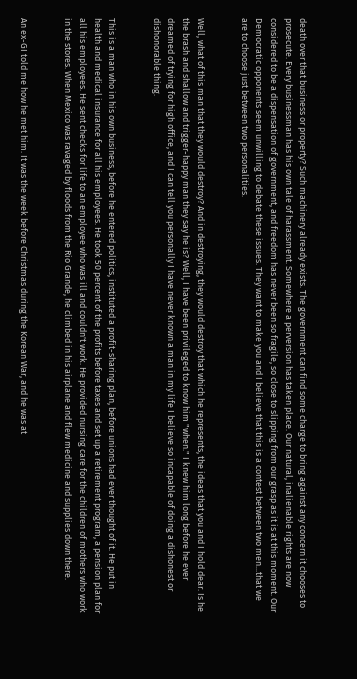death over that business or property? Such machinery already exists. The government can find some charge to bring against any concern it chooses to prosecute. Every businessman has his own tale of harassment. Somewhere a perversion has taken place. Our natural, inalienable rights are now considered to be a dispensation of government, and freedom has never been so fragile, so close to slipping from our grasp as it is at this moment. Our Democratic opponents seem unwilling to debate these issues. They want to make you and I believe that this is a contest between two men...that we are to choose just between two personalities.


Well, what of this man that they would destroy? And in destroying, they would destroy that which he represents, the ideas that you and I hold dear. Is he the brash and shallow and trigger-happy man they say he is? Well, I have been privileged to know him "when." I knew him long before he ever dreamed of trying for high office, and I can tell you personally I have never known a man in my life I believe so incapable of doing a dishonest or dishonorable thing.


This is a man who in his own business, before he entered politics, instituted a profit-sharing plan, before unions had ever thought of it. He put in health and medical insurance for all his employees. He took 50 percent of the profits before taxes and set up a retirement program, a pension plan for all his employees. He sent checks for life to an employee who was ill and couldn't work. He provided nursing care for the children of mothers who work in the stores. When Mexico was ravaged by floods from the Rio Grande, he climbed in his airplane and flew medicine and supplies down there.


An ex-GI told me how he met him. It was the week before Christmas during the Korean War, and he was at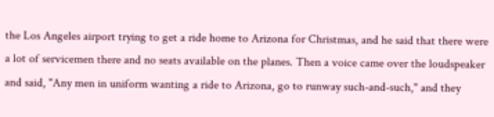the Los Angeles airport trying to get a ride home to Arizona for Christmas, and he said that there were a lot of servicemen there and no seats available on the planes. Then a voice came over the loudspeaker and said, "Any men in uniform wanting a ride to Arizona, go to runway such-and-such," and they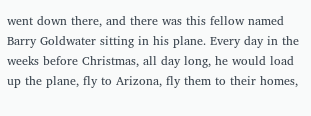went down there, and there was this fellow named Barry Goldwater sitting in his plane. Every day in the weeks before Christmas, all day long, he would load up the plane, fly to Arizona, fly them to their homes,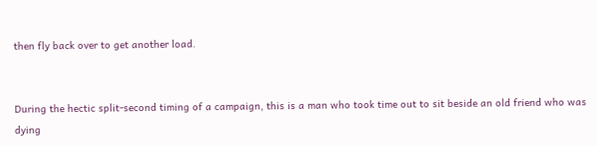then fly back over to get another load.


During the hectic split-second timing of a campaign, this is a man who took time out to sit beside an old friend who was dying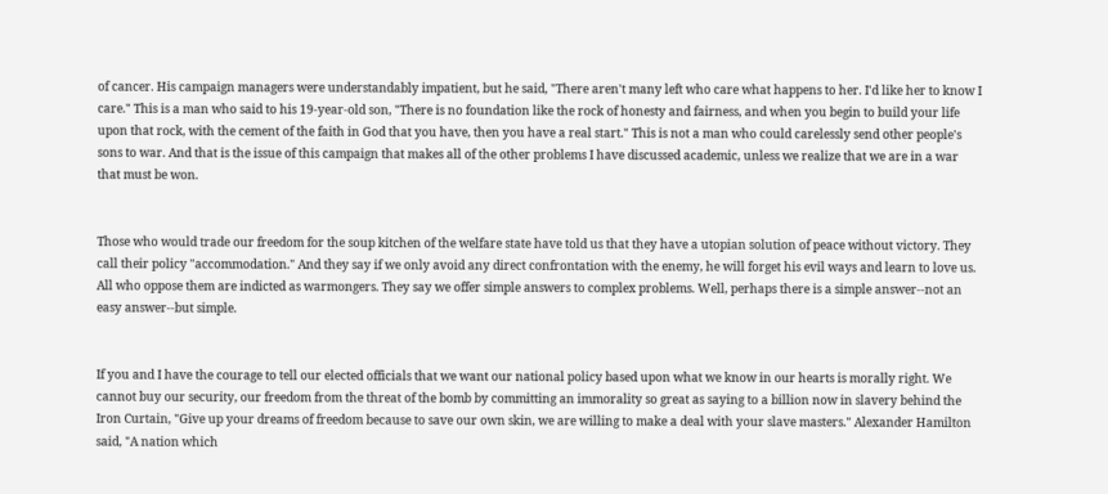of cancer. His campaign managers were understandably impatient, but he said, "There aren't many left who care what happens to her. I'd like her to know I care." This is a man who said to his 19-year-old son, "There is no foundation like the rock of honesty and fairness, and when you begin to build your life upon that rock, with the cement of the faith in God that you have, then you have a real start." This is not a man who could carelessly send other people's sons to war. And that is the issue of this campaign that makes all of the other problems I have discussed academic, unless we realize that we are in a war that must be won.


Those who would trade our freedom for the soup kitchen of the welfare state have told us that they have a utopian solution of peace without victory. They call their policy "accommodation." And they say if we only avoid any direct confrontation with the enemy, he will forget his evil ways and learn to love us. All who oppose them are indicted as warmongers. They say we offer simple answers to complex problems. Well, perhaps there is a simple answer--not an easy answer--but simple.


If you and I have the courage to tell our elected officials that we want our national policy based upon what we know in our hearts is morally right. We cannot buy our security, our freedom from the threat of the bomb by committing an immorality so great as saying to a billion now in slavery behind the Iron Curtain, "Give up your dreams of freedom because to save our own skin, we are willing to make a deal with your slave masters." Alexander Hamilton said, "A nation which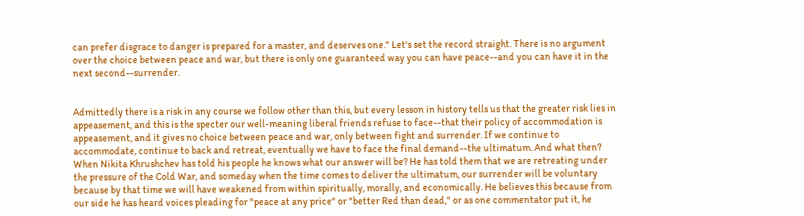can prefer disgrace to danger is prepared for a master, and deserves one." Let's set the record straight. There is no argument over the choice between peace and war, but there is only one guaranteed way you can have peace--and you can have it in the next second--surrender.


Admittedly there is a risk in any course we follow other than this, but every lesson in history tells us that the greater risk lies in appeasement, and this is the specter our well-meaning liberal friends refuse to face--that their policy of accommodation is appeasement, and it gives no choice between peace and war, only between fight and surrender. If we continue to accommodate, continue to back and retreat, eventually we have to face the final demand--the ultimatum. And what then? When Nikita Khrushchev has told his people he knows what our answer will be? He has told them that we are retreating under the pressure of the Cold War, and someday when the time comes to deliver the ultimatum, our surrender will be voluntary because by that time we will have weakened from within spiritually, morally, and economically. He believes this because from our side he has heard voices pleading for "peace at any price" or "better Red than dead," or as one commentator put it, he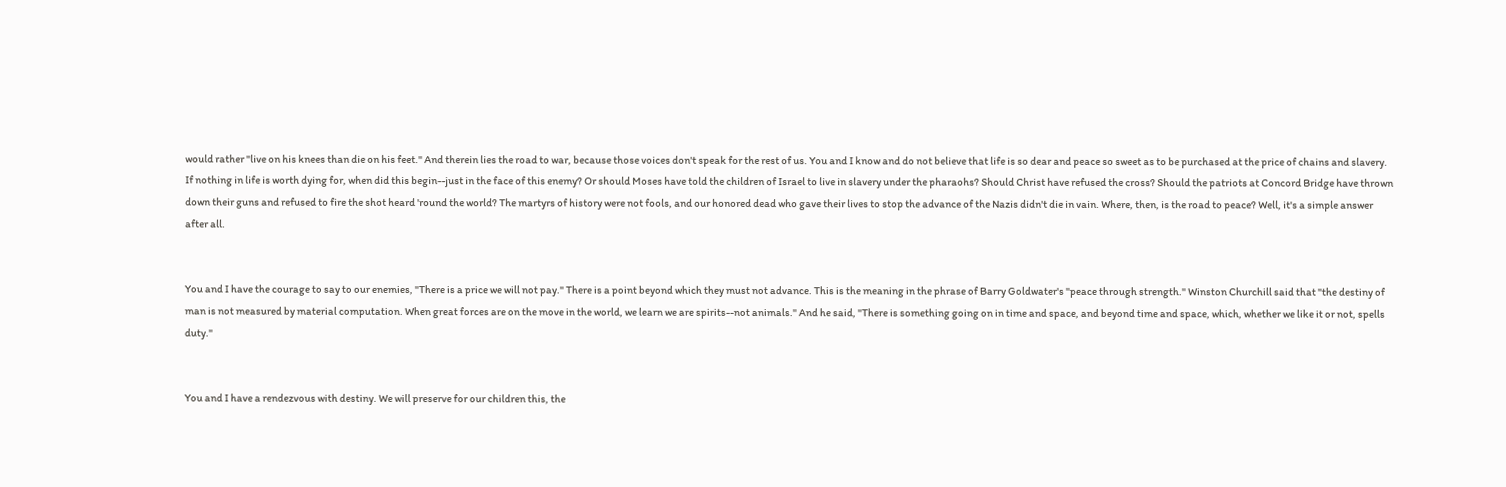would rather "live on his knees than die on his feet." And therein lies the road to war, because those voices don't speak for the rest of us. You and I know and do not believe that life is so dear and peace so sweet as to be purchased at the price of chains and slavery. If nothing in life is worth dying for, when did this begin--just in the face of this enemy? Or should Moses have told the children of Israel to live in slavery under the pharaohs? Should Christ have refused the cross? Should the patriots at Concord Bridge have thrown down their guns and refused to fire the shot heard 'round the world? The martyrs of history were not fools, and our honored dead who gave their lives to stop the advance of the Nazis didn't die in vain. Where, then, is the road to peace? Well, it's a simple answer after all.


You and I have the courage to say to our enemies, "There is a price we will not pay." There is a point beyond which they must not advance. This is the meaning in the phrase of Barry Goldwater's "peace through strength." Winston Churchill said that "the destiny of man is not measured by material computation. When great forces are on the move in the world, we learn we are spirits--not animals." And he said, "There is something going on in time and space, and beyond time and space, which, whether we like it or not, spells duty."


You and I have a rendezvous with destiny. We will preserve for our children this, the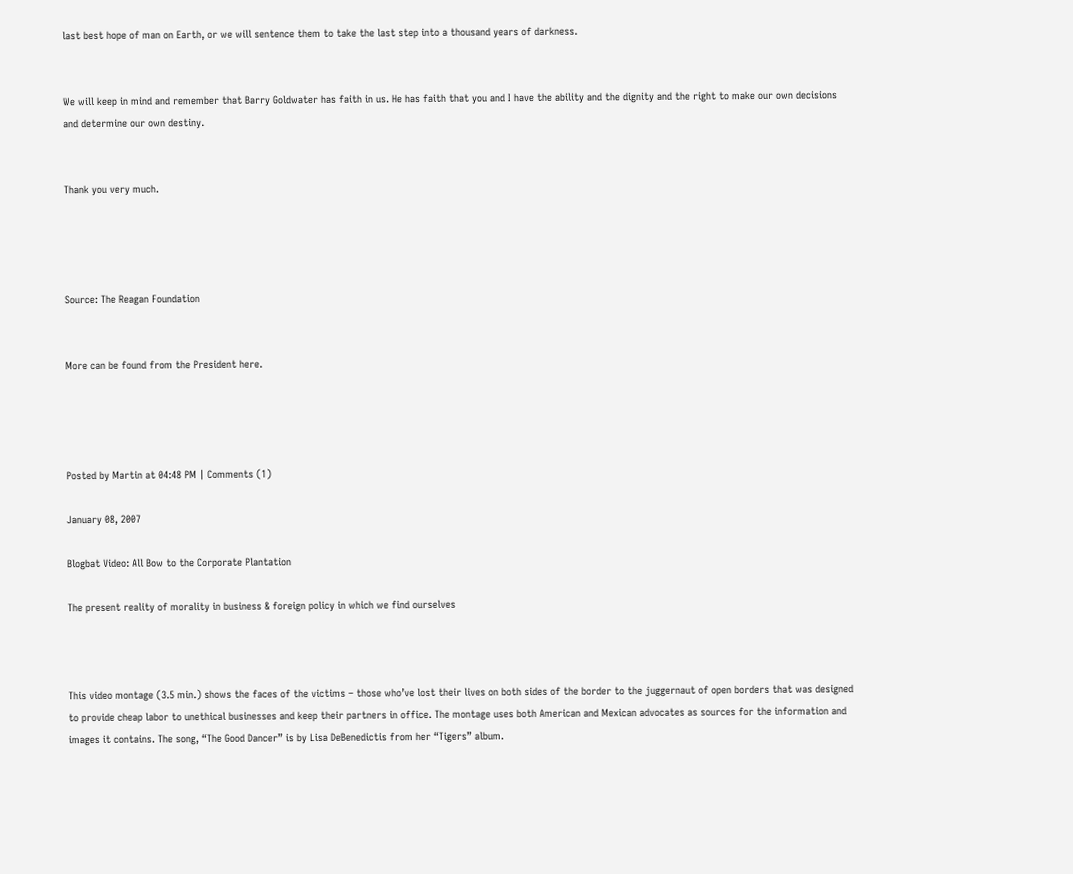last best hope of man on Earth, or we will sentence them to take the last step into a thousand years of darkness.


We will keep in mind and remember that Barry Goldwater has faith in us. He has faith that you and I have the ability and the dignity and the right to make our own decisions and determine our own destiny.


Thank you very much.




Source: The Reagan Foundation


More can be found from the President here.




Posted by Martin at 04:48 PM | Comments (1)

January 08, 2007

Blogbat Video: All Bow to the Corporate Plantation

The present reality of morality in business & foreign policy in which we find ourselves



This video montage (3.5 min.) shows the faces of the victims – those who’ve lost their lives on both sides of the border to the juggernaut of open borders that was designed to provide cheap labor to unethical businesses and keep their partners in office. The montage uses both American and Mexican advocates as sources for the information and images it contains. The song, “The Good Dancer” is by Lisa DeBenedictis from her “Tigers” album.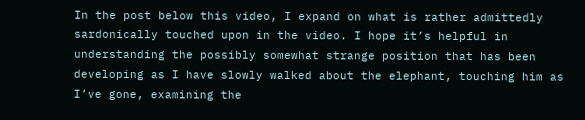In the post below this video, I expand on what is rather admittedly sardonically touched upon in the video. I hope it’s helpful in understanding the possibly somewhat strange position that has been developing as I have slowly walked about the elephant, touching him as I’ve gone, examining the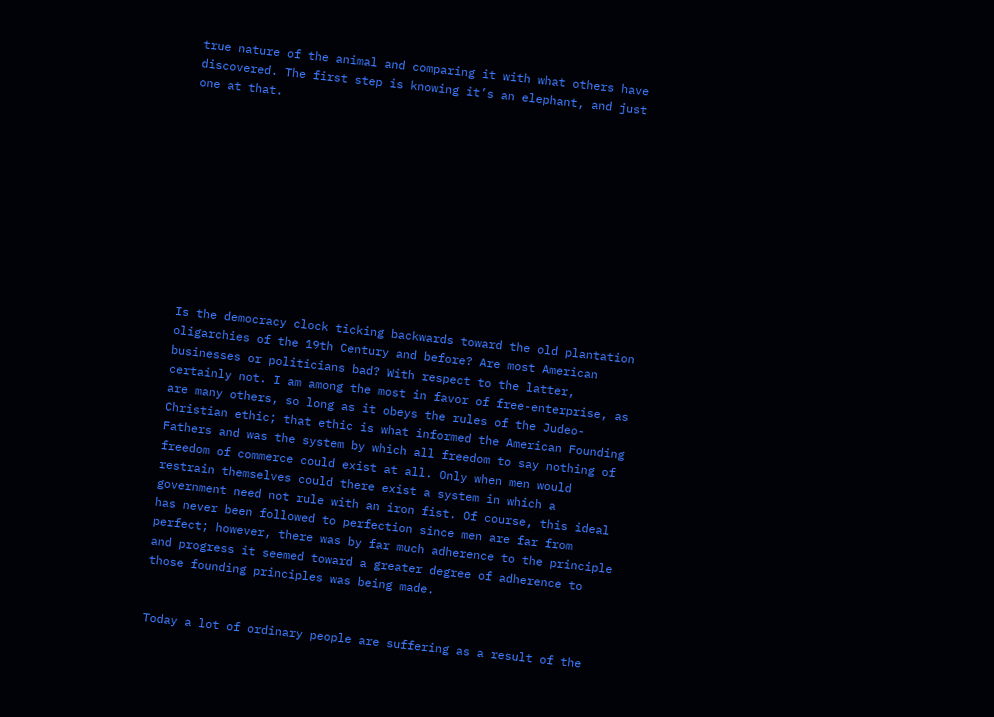true nature of the animal and comparing it with what others have discovered. The first step is knowing it’s an elephant, and just one at that.











Is the democracy clock ticking backwards toward the old plantation oligarchies of the 19th Century and before? Are most American businesses or politicians bad? With respect to the latter, certainly not. I am among the most in favor of free-enterprise, as are many others, so long as it obeys the rules of the Judeo-Christian ethic; that ethic is what informed the American Founding Fathers and was the system by which all freedom to say nothing of freedom of commerce could exist at all. Only when men would restrain themselves could there exist a system in which a government need not rule with an iron fist. Of course, this ideal has never been followed to perfection since men are far from perfect; however, there was by far much adherence to the principle and progress it seemed toward a greater degree of adherence to those founding principles was being made.


Today a lot of ordinary people are suffering as a result of the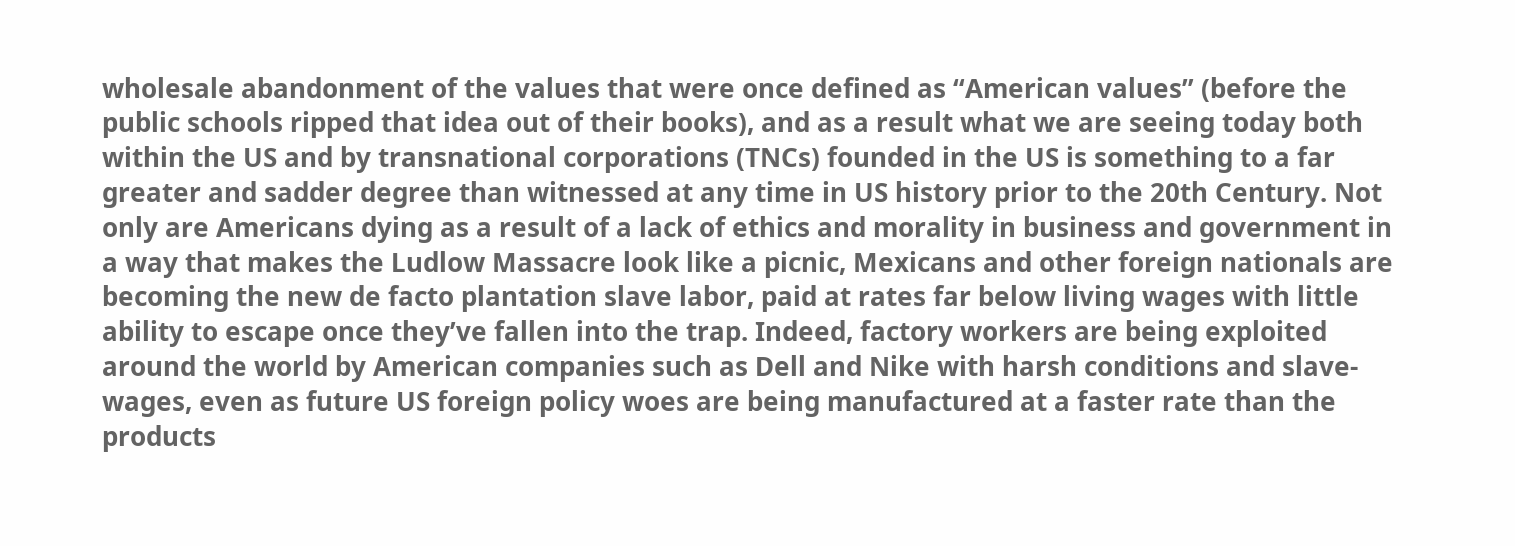wholesale abandonment of the values that were once defined as “American values” (before the public schools ripped that idea out of their books), and as a result what we are seeing today both within the US and by transnational corporations (TNCs) founded in the US is something to a far greater and sadder degree than witnessed at any time in US history prior to the 20th Century. Not only are Americans dying as a result of a lack of ethics and morality in business and government in a way that makes the Ludlow Massacre look like a picnic, Mexicans and other foreign nationals are becoming the new de facto plantation slave labor, paid at rates far below living wages with little ability to escape once they’ve fallen into the trap. Indeed, factory workers are being exploited around the world by American companies such as Dell and Nike with harsh conditions and slave-wages, even as future US foreign policy woes are being manufactured at a faster rate than the products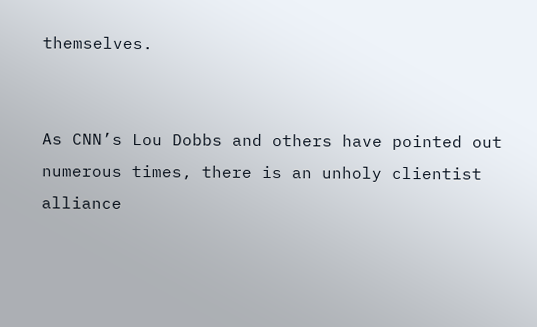themselves.


As CNN’s Lou Dobbs and others have pointed out numerous times, there is an unholy clientist alliance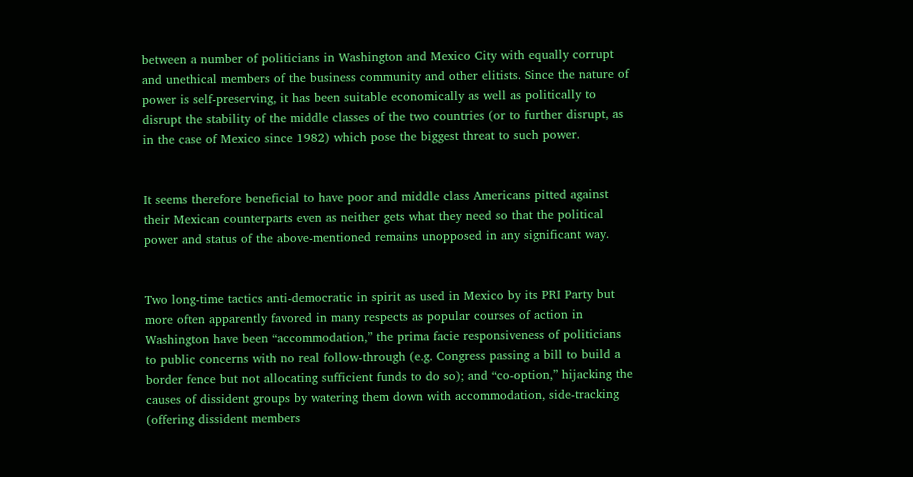between a number of politicians in Washington and Mexico City with equally corrupt and unethical members of the business community and other elitists. Since the nature of power is self-preserving, it has been suitable economically as well as politically to disrupt the stability of the middle classes of the two countries (or to further disrupt, as in the case of Mexico since 1982) which pose the biggest threat to such power.


It seems therefore beneficial to have poor and middle class Americans pitted against their Mexican counterparts even as neither gets what they need so that the political power and status of the above-mentioned remains unopposed in any significant way.


Two long-time tactics anti-democratic in spirit as used in Mexico by its PRI Party but more often apparently favored in many respects as popular courses of action in Washington have been “accommodation,” the prima facie responsiveness of politicians to public concerns with no real follow-through (e.g. Congress passing a bill to build a border fence but not allocating sufficient funds to do so); and “co-option,” hijacking the causes of dissident groups by watering them down with accommodation, side-tracking (offering dissident members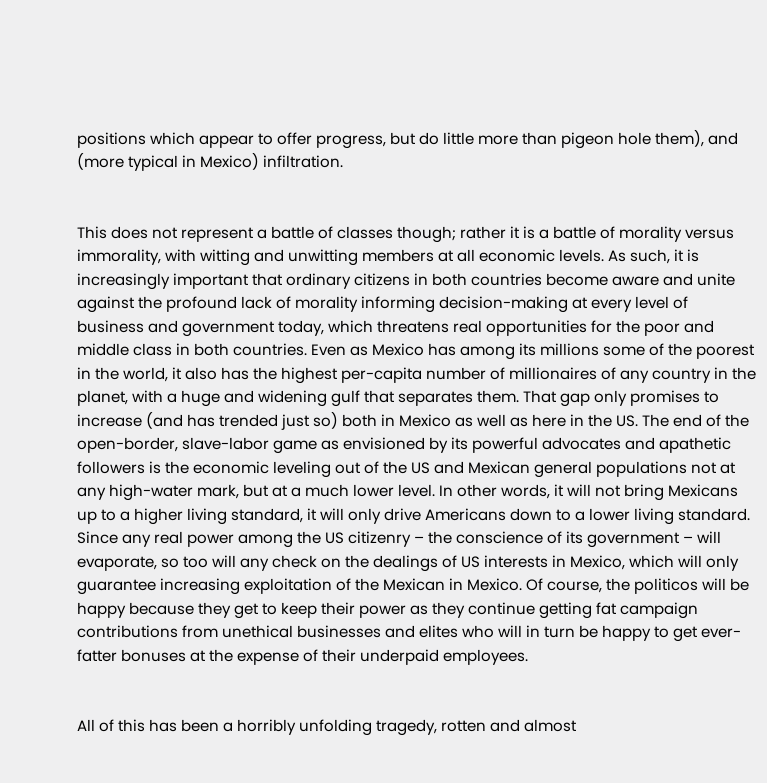positions which appear to offer progress, but do little more than pigeon hole them), and (more typical in Mexico) infiltration.


This does not represent a battle of classes though; rather it is a battle of morality versus immorality, with witting and unwitting members at all economic levels. As such, it is increasingly important that ordinary citizens in both countries become aware and unite against the profound lack of morality informing decision-making at every level of business and government today, which threatens real opportunities for the poor and middle class in both countries. Even as Mexico has among its millions some of the poorest in the world, it also has the highest per-capita number of millionaires of any country in the planet, with a huge and widening gulf that separates them. That gap only promises to increase (and has trended just so) both in Mexico as well as here in the US. The end of the open-border, slave-labor game as envisioned by its powerful advocates and apathetic followers is the economic leveling out of the US and Mexican general populations not at any high-water mark, but at a much lower level. In other words, it will not bring Mexicans up to a higher living standard, it will only drive Americans down to a lower living standard. Since any real power among the US citizenry – the conscience of its government – will evaporate, so too will any check on the dealings of US interests in Mexico, which will only guarantee increasing exploitation of the Mexican in Mexico. Of course, the politicos will be happy because they get to keep their power as they continue getting fat campaign contributions from unethical businesses and elites who will in turn be happy to get ever-fatter bonuses at the expense of their underpaid employees.


All of this has been a horribly unfolding tragedy, rotten and almost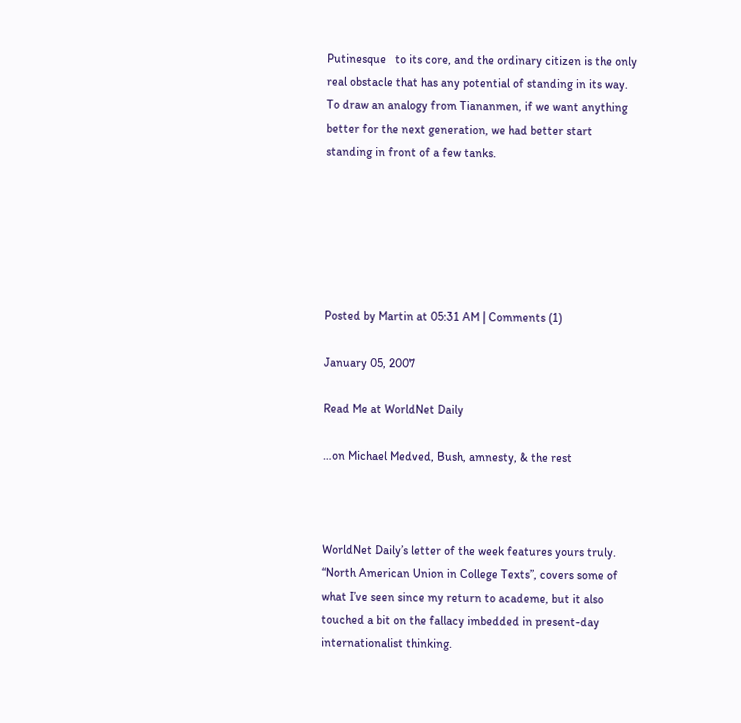Putinesque   to its core, and the ordinary citizen is the only real obstacle that has any potential of standing in its way. To draw an analogy from Tiananmen, if we want anything better for the next generation, we had better start standing in front of a few tanks.






Posted by Martin at 05:31 AM | Comments (1)

January 05, 2007

Read Me at WorldNet Daily

…on Michael Medved, Bush, amnesty, & the rest



WorldNet Daily’s letter of the week features yours truly. “North American Union in College Texts”, covers some of what I’ve seen since my return to academe, but it also touched a bit on the fallacy imbedded in present-day internationalist thinking.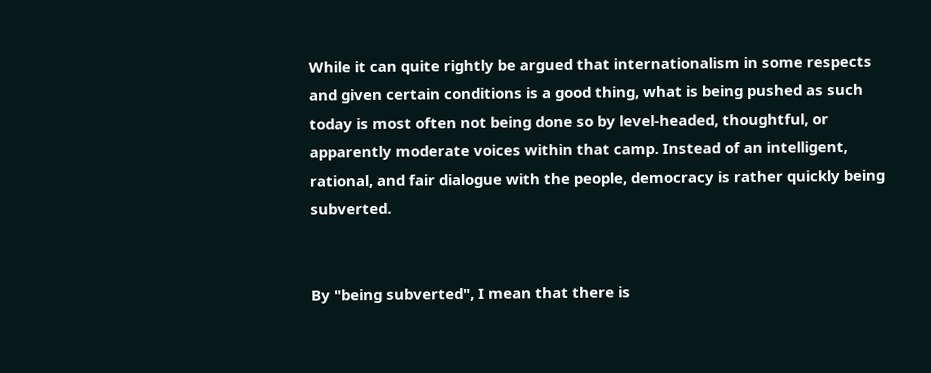While it can quite rightly be argued that internationalism in some respects and given certain conditions is a good thing, what is being pushed as such today is most often not being done so by level-headed, thoughtful, or apparently moderate voices within that camp. Instead of an intelligent, rational, and fair dialogue with the people, democracy is rather quickly being subverted.


By "being subverted", I mean that there is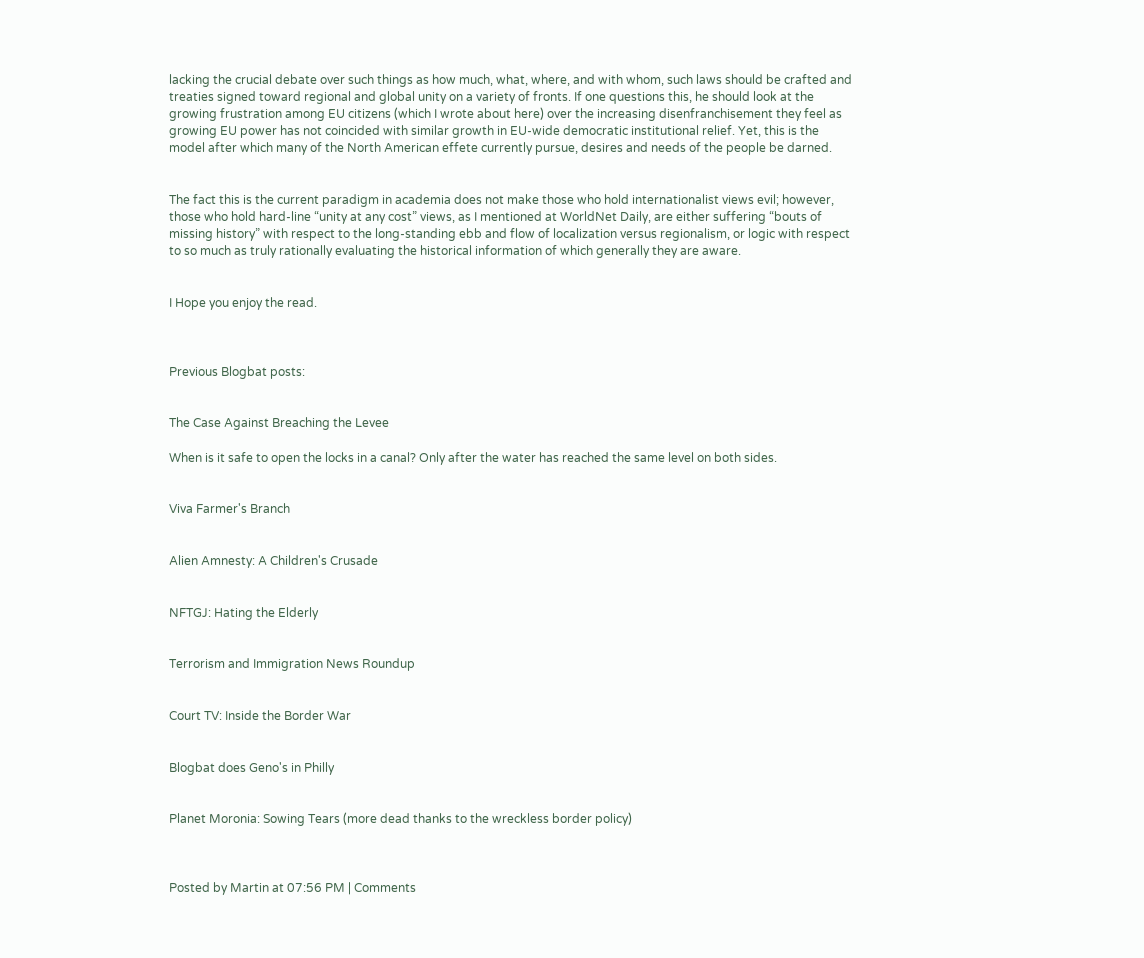lacking the crucial debate over such things as how much, what, where, and with whom, such laws should be crafted and treaties signed toward regional and global unity on a variety of fronts. If one questions this, he should look at the growing frustration among EU citizens (which I wrote about here) over the increasing disenfranchisement they feel as growing EU power has not coincided with similar growth in EU-wide democratic institutional relief. Yet, this is the model after which many of the North American effete currently pursue, desires and needs of the people be darned.


The fact this is the current paradigm in academia does not make those who hold internationalist views evil; however, those who hold hard-line “unity at any cost” views, as I mentioned at WorldNet Daily, are either suffering “bouts of missing history” with respect to the long-standing ebb and flow of localization versus regionalism, or logic with respect to so much as truly rationally evaluating the historical information of which generally they are aware.


I Hope you enjoy the read.



Previous Blogbat posts:


The Case Against Breaching the Levee

When is it safe to open the locks in a canal? Only after the water has reached the same level on both sides.


Viva Farmer's Branch


Alien Amnesty: A Children's Crusade


NFTGJ: Hating the Elderly


Terrorism and Immigration News Roundup


Court TV: Inside the Border War


Blogbat does Geno's in Philly


Planet Moronia: Sowing Tears (more dead thanks to the wreckless border policy)



Posted by Martin at 07:56 PM | Comments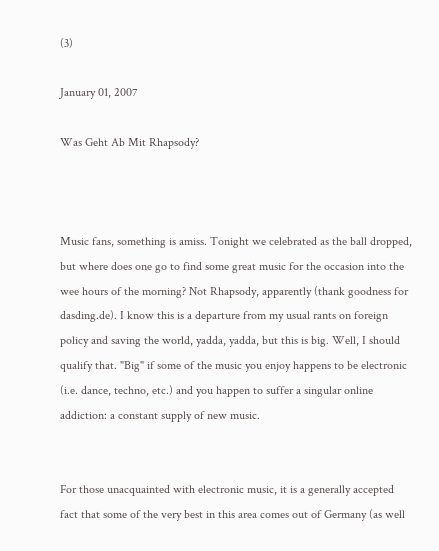(3)

January 01, 2007

Was Geht Ab Mit Rhapsody?



Music fans, something is amiss. Tonight we celebrated as the ball dropped, but where does one go to find some great music for the occasion into the wee hours of the morning? Not Rhapsody, apparently (thank goodness for dasding.de). I know this is a departure from my usual rants on foreign policy and saving the world, yadda, yadda, but this is big. Well, I should qualify that. "Big" if some of the music you enjoy happens to be electronic (i.e. dance, techno, etc.) and you happen to suffer a singular online addiction: a constant supply of new music.


For those unacquainted with electronic music, it is a generally accepted fact that some of the very best in this area comes out of Germany (as well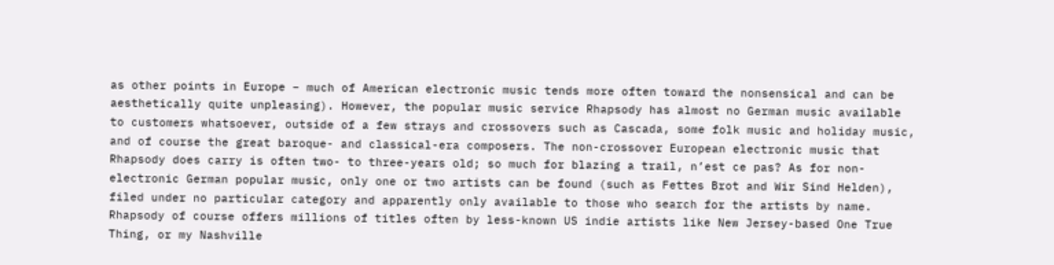as other points in Europe – much of American electronic music tends more often toward the nonsensical and can be aesthetically quite unpleasing). However, the popular music service Rhapsody has almost no German music available to customers whatsoever, outside of a few strays and crossovers such as Cascada, some folk music and holiday music, and of course the great baroque- and classical-era composers. The non-crossover European electronic music that Rhapsody does carry is often two- to three-years old; so much for blazing a trail, n’est ce pas? As for non-electronic German popular music, only one or two artists can be found (such as Fettes Brot and Wir Sind Helden), filed under no particular category and apparently only available to those who search for the artists by name. Rhapsody of course offers millions of titles often by less-known US indie artists like New Jersey-based One True Thing, or my Nashville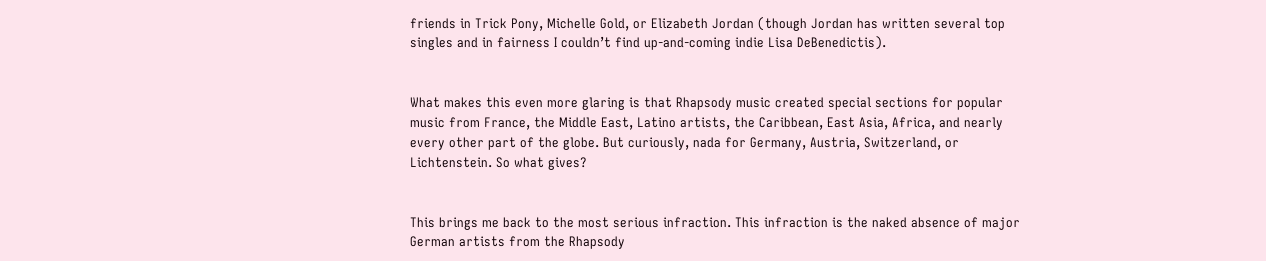friends in Trick Pony, Michelle Gold, or Elizabeth Jordan (though Jordan has written several top singles and in fairness I couldn’t find up-and-coming indie Lisa DeBenedictis).


What makes this even more glaring is that Rhapsody music created special sections for popular music from France, the Middle East, Latino artists, the Caribbean, East Asia, Africa, and nearly every other part of the globe. But curiously, nada for Germany, Austria, Switzerland, or Lichtenstein. So what gives?


This brings me back to the most serious infraction. This infraction is the naked absence of major German artists from the Rhapsody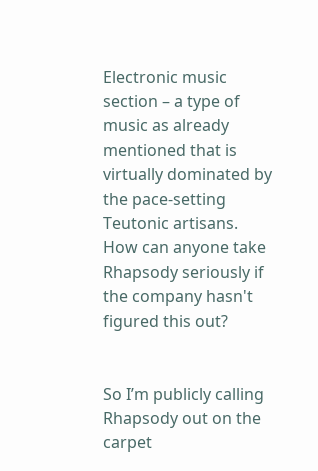Electronic music section – a type of music as already mentioned that is virtually dominated by the pace-setting Teutonic artisans. How can anyone take Rhapsody seriously if the company hasn't figured this out?


So I’m publicly calling Rhapsody out on the carpet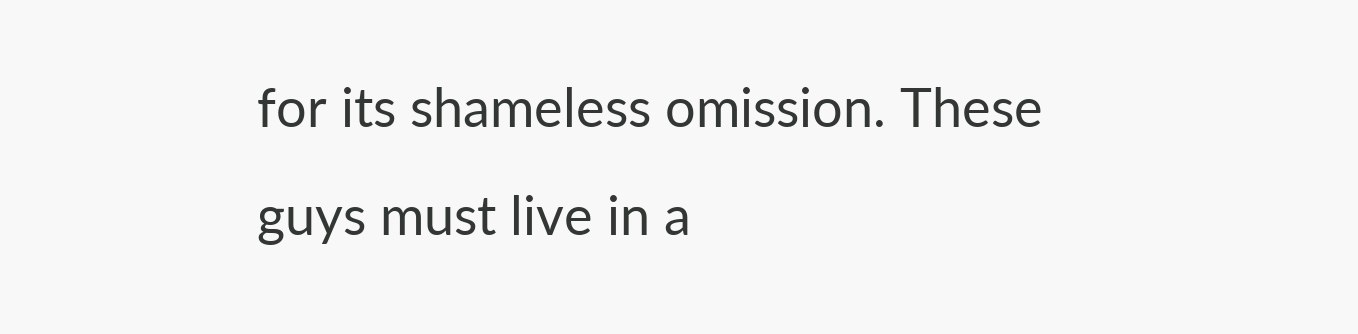for its shameless omission. These guys must live in a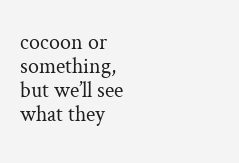cocoon or something, but we’ll see what they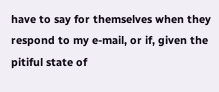have to say for themselves when they respond to my e-mail, or if, given the pitiful state of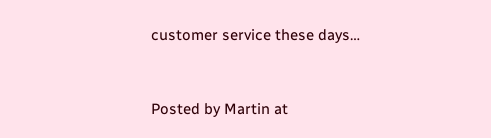customer service these days…



Posted by Martin at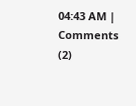04:43 AM | Comments (2)